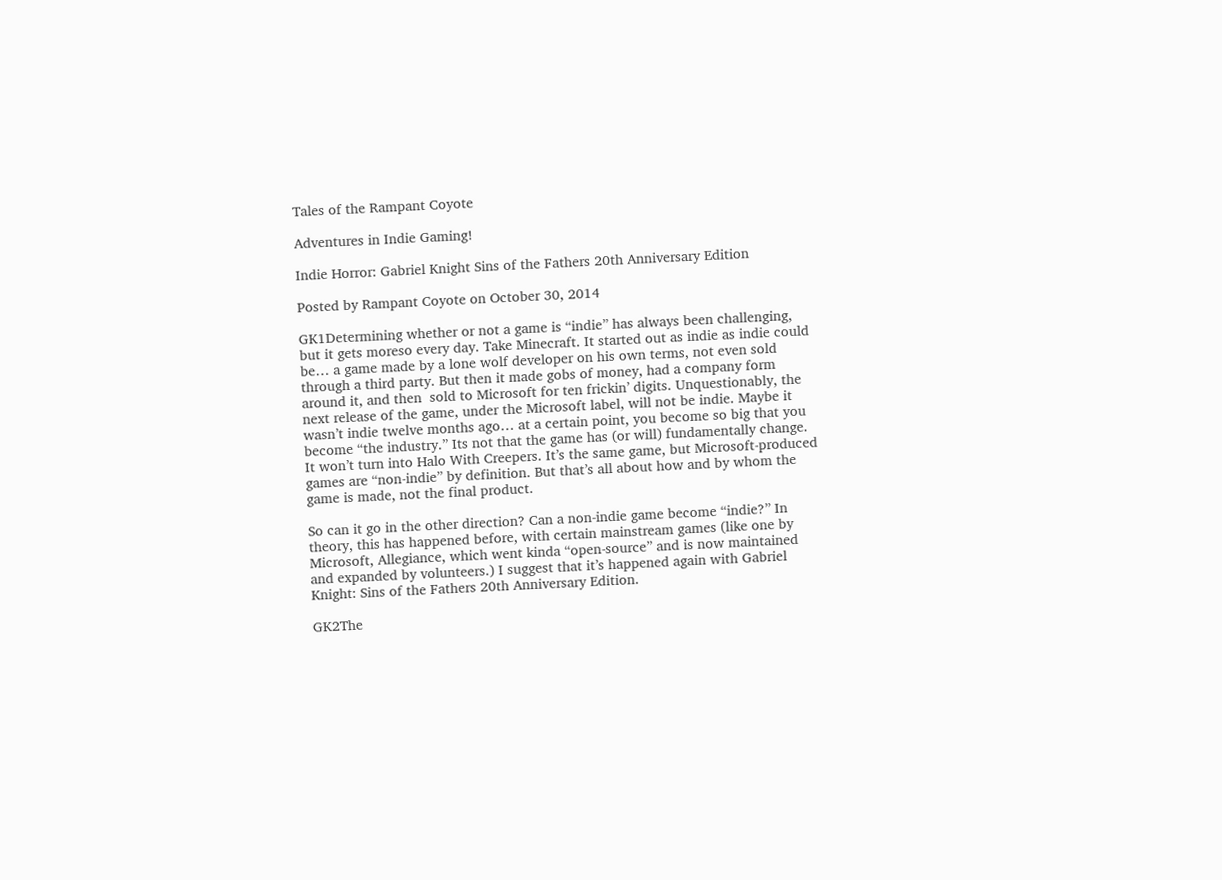Tales of the Rampant Coyote

Adventures in Indie Gaming!

Indie Horror: Gabriel Knight Sins of the Fathers 20th Anniversary Edition

Posted by Rampant Coyote on October 30, 2014

GK1Determining whether or not a game is “indie” has always been challenging, but it gets moreso every day. Take Minecraft. It started out as indie as indie could be… a game made by a lone wolf developer on his own terms, not even sold through a third party. But then it made gobs of money, had a company form around it, and then  sold to Microsoft for ten frickin’ digits. Unquestionably, the next release of the game, under the Microsoft label, will not be indie. Maybe it wasn’t indie twelve months ago… at a certain point, you become so big that you become “the industry.” Its not that the game has (or will) fundamentally change. It won’t turn into Halo With Creepers. It’s the same game, but Microsoft-produced games are “non-indie” by definition. But that’s all about how and by whom the game is made, not the final product.

So can it go in the other direction? Can a non-indie game become “indie?” In theory, this has happened before, with certain mainstream games (like one by Microsoft, Allegiance, which went kinda “open-source” and is now maintained and expanded by volunteers.) I suggest that it’s happened again with Gabriel Knight: Sins of the Fathers 20th Anniversary Edition.

GK2The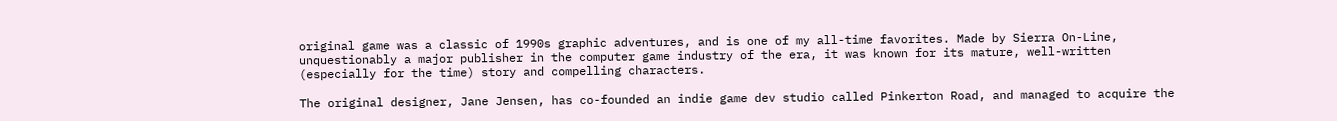original game was a classic of 1990s graphic adventures, and is one of my all-time favorites. Made by Sierra On-Line, unquestionably a major publisher in the computer game industry of the era, it was known for its mature, well-written (especially for the time) story and compelling characters.

The original designer, Jane Jensen, has co-founded an indie game dev studio called Pinkerton Road, and managed to acquire the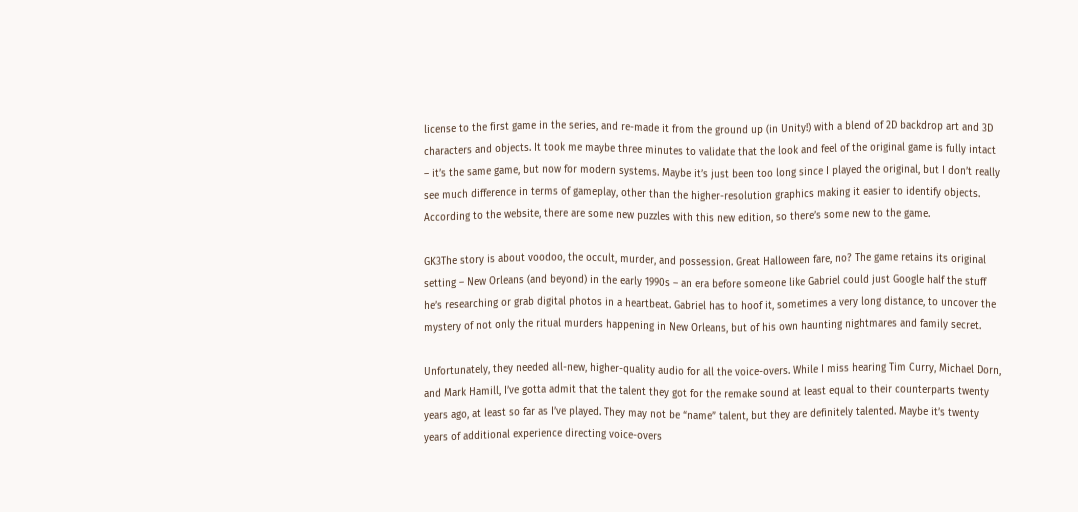license to the first game in the series, and re-made it from the ground up (in Unity!) with a blend of 2D backdrop art and 3D characters and objects. It took me maybe three minutes to validate that the look and feel of the original game is fully intact – it’s the same game, but now for modern systems. Maybe it’s just been too long since I played the original, but I don’t really see much difference in terms of gameplay, other than the higher-resolution graphics making it easier to identify objects. According to the website, there are some new puzzles with this new edition, so there’s some new to the game.

GK3The story is about voodoo, the occult, murder, and possession. Great Halloween fare, no? The game retains its original setting – New Orleans (and beyond) in the early 1990s – an era before someone like Gabriel could just Google half the stuff he’s researching or grab digital photos in a heartbeat. Gabriel has to hoof it, sometimes a very long distance, to uncover the mystery of not only the ritual murders happening in New Orleans, but of his own haunting nightmares and family secret.

Unfortunately, they needed all-new, higher-quality audio for all the voice-overs. While I miss hearing Tim Curry, Michael Dorn, and Mark Hamill, I’ve gotta admit that the talent they got for the remake sound at least equal to their counterparts twenty years ago, at least so far as I’ve played. They may not be “name” talent, but they are definitely talented. Maybe it’s twenty years of additional experience directing voice-overs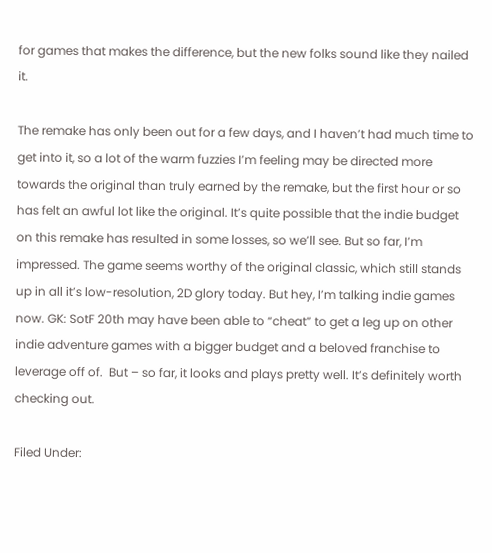for games that makes the difference, but the new folks sound like they nailed it.

The remake has only been out for a few days, and I haven’t had much time to get into it, so a lot of the warm fuzzies I’m feeling may be directed more towards the original than truly earned by the remake, but the first hour or so has felt an awful lot like the original. It’s quite possible that the indie budget on this remake has resulted in some losses, so we’ll see. But so far, I’m impressed. The game seems worthy of the original classic, which still stands up in all it’s low-resolution, 2D glory today. But hey, I’m talking indie games now. GK: SotF 20th may have been able to “cheat” to get a leg up on other indie adventure games with a bigger budget and a beloved franchise to leverage off of.  But – so far, it looks and plays pretty well. It’s definitely worth checking out.

Filed Under: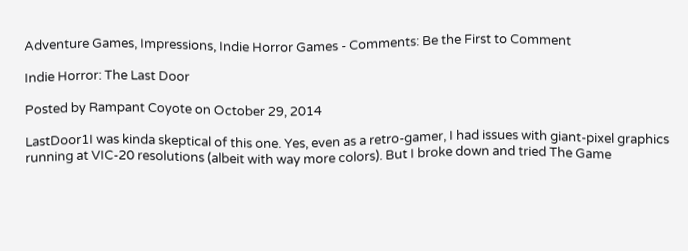Adventure Games, Impressions, Indie Horror Games - Comments: Be the First to Comment

Indie Horror: The Last Door

Posted by Rampant Coyote on October 29, 2014

LastDoor1I was kinda skeptical of this one. Yes, even as a retro-gamer, I had issues with giant-pixel graphics running at VIC-20 resolutions (albeit with way more colors). But I broke down and tried The Game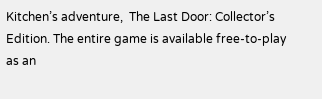Kitchen’s adventure,  The Last Door: Collector’s Edition. The entire game is available free-to-play as an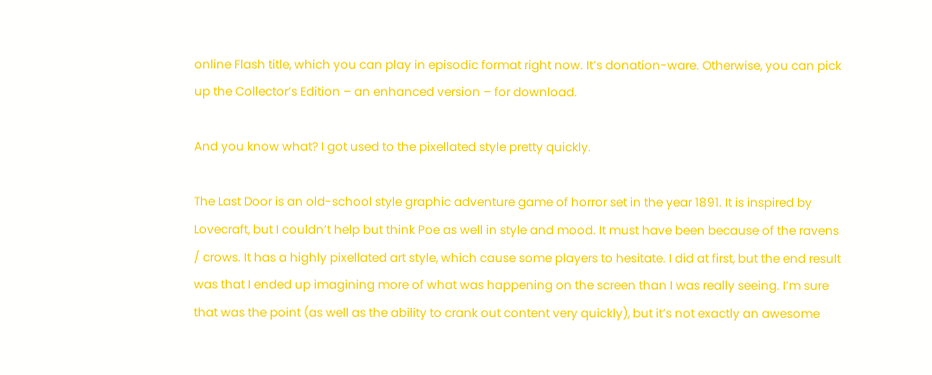online Flash title, which you can play in episodic format right now. It’s donation-ware. Otherwise, you can pick up the Collector’s Edition – an enhanced version – for download.

And you know what? I got used to the pixellated style pretty quickly.

The Last Door is an old-school style graphic adventure game of horror set in the year 1891. It is inspired by Lovecraft, but I couldn’t help but think Poe as well in style and mood. It must have been because of the ravens / crows. It has a highly pixellated art style, which cause some players to hesitate. I did at first, but the end result was that I ended up imagining more of what was happening on the screen than I was really seeing. I’m sure that was the point (as well as the ability to crank out content very quickly), but it’s not exactly an awesome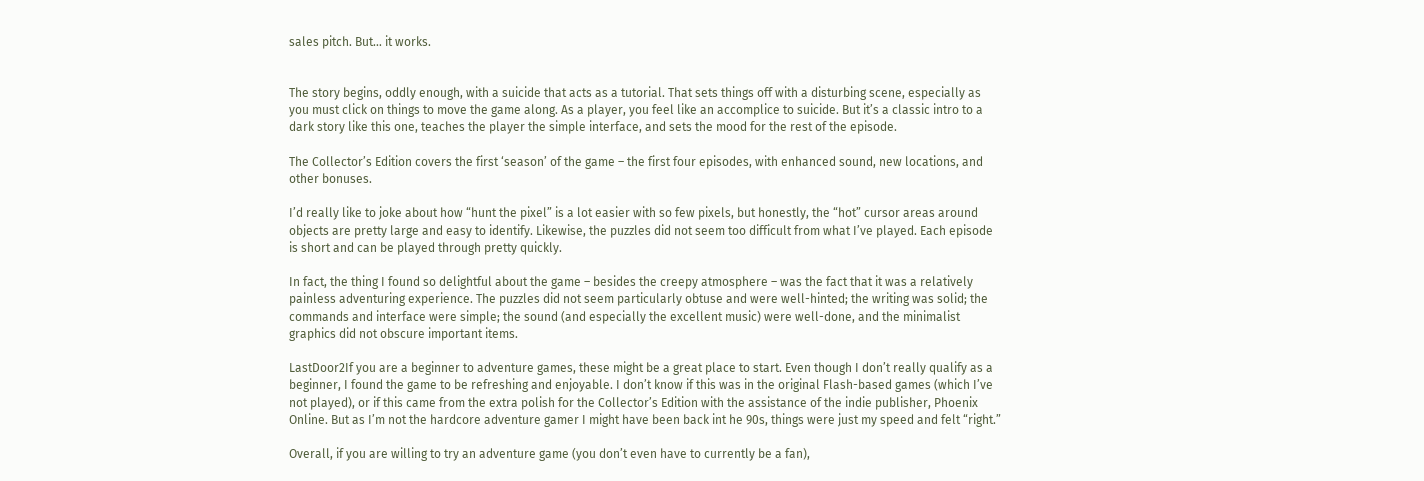sales pitch. But… it works.


The story begins, oddly enough, with a suicide that acts as a tutorial. That sets things off with a disturbing scene, especially as you must click on things to move the game along. As a player, you feel like an accomplice to suicide. But it’s a classic intro to a dark story like this one, teaches the player the simple interface, and sets the mood for the rest of the episode.

The Collector’s Edition covers the first ‘season’ of the game – the first four episodes, with enhanced sound, new locations, and other bonuses.

I’d really like to joke about how “hunt the pixel” is a lot easier with so few pixels, but honestly, the “hot” cursor areas around objects are pretty large and easy to identify. Likewise, the puzzles did not seem too difficult from what I’ve played. Each episode is short and can be played through pretty quickly.

In fact, the thing I found so delightful about the game – besides the creepy atmosphere – was the fact that it was a relatively painless adventuring experience. The puzzles did not seem particularly obtuse and were well-hinted; the writing was solid; the commands and interface were simple; the sound (and especially the excellent music) were well-done, and the minimalist graphics did not obscure important items.

LastDoor2If you are a beginner to adventure games, these might be a great place to start. Even though I don’t really qualify as a beginner, I found the game to be refreshing and enjoyable. I don’t know if this was in the original Flash-based games (which I’ve not played), or if this came from the extra polish for the Collector’s Edition with the assistance of the indie publisher, Phoenix Online. But as I’m not the hardcore adventure gamer I might have been back int he 90s, things were just my speed and felt “right.”

Overall, if you are willing to try an adventure game (you don’t even have to currently be a fan),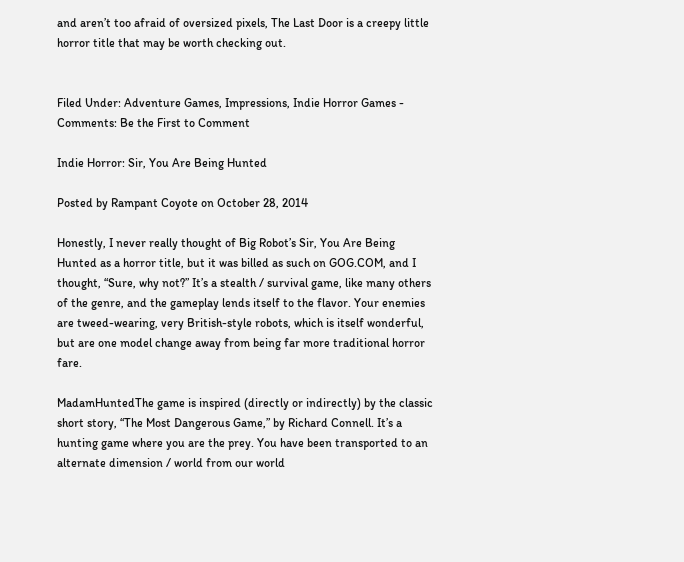and aren’t too afraid of oversized pixels, The Last Door is a creepy little horror title that may be worth checking out.


Filed Under: Adventure Games, Impressions, Indie Horror Games - Comments: Be the First to Comment

Indie Horror: Sir, You Are Being Hunted

Posted by Rampant Coyote on October 28, 2014

Honestly, I never really thought of Big Robot’s Sir, You Are Being Hunted as a horror title, but it was billed as such on GOG.COM, and I thought, “Sure, why not?” It’s a stealth / survival game, like many others of the genre, and the gameplay lends itself to the flavor. Your enemies are tweed-wearing, very British-style robots, which is itself wonderful, but are one model change away from being far more traditional horror fare.

MadamHuntedThe game is inspired (directly or indirectly) by the classic short story, “The Most Dangerous Game,” by Richard Connell. It’s a hunting game where you are the prey. You have been transported to an alternate dimension / world from our world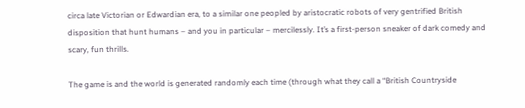circa late Victorian or Edwardian era, to a similar one peopled by aristocratic robots of very gentrified British disposition that hunt humans – and you in particular – mercilessly. It’s a first-person sneaker of dark comedy and scary, fun thrills.

The game is and the world is generated randomly each time (through what they call a “British Countryside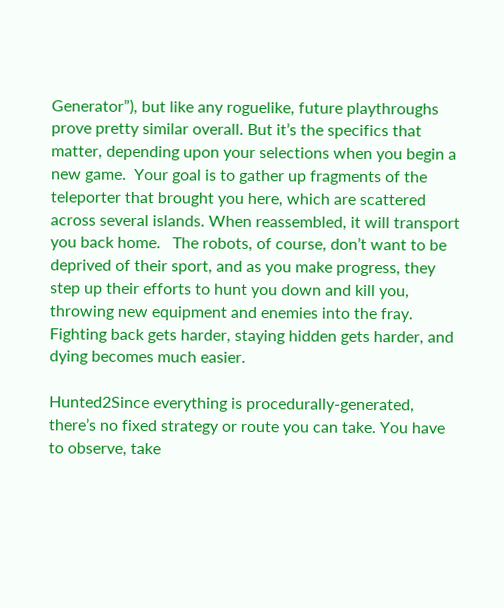Generator”), but like any roguelike, future playthroughs prove pretty similar overall. But it’s the specifics that matter, depending upon your selections when you begin a new game.  Your goal is to gather up fragments of the teleporter that brought you here, which are scattered across several islands. When reassembled, it will transport you back home.   The robots, of course, don’t want to be deprived of their sport, and as you make progress, they step up their efforts to hunt you down and kill you, throwing new equipment and enemies into the fray. Fighting back gets harder, staying hidden gets harder, and dying becomes much easier.

Hunted2Since everything is procedurally-generated, there’s no fixed strategy or route you can take. You have to observe, take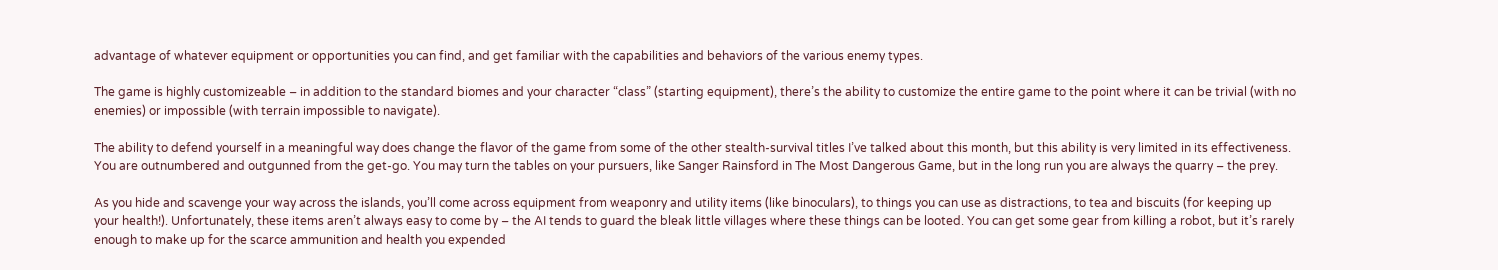advantage of whatever equipment or opportunities you can find, and get familiar with the capabilities and behaviors of the various enemy types.

The game is highly customizeable – in addition to the standard biomes and your character “class” (starting equipment), there’s the ability to customize the entire game to the point where it can be trivial (with no enemies) or impossible (with terrain impossible to navigate).

The ability to defend yourself in a meaningful way does change the flavor of the game from some of the other stealth-survival titles I’ve talked about this month, but this ability is very limited in its effectiveness. You are outnumbered and outgunned from the get-go. You may turn the tables on your pursuers, like Sanger Rainsford in The Most Dangerous Game, but in the long run you are always the quarry – the prey.

As you hide and scavenge your way across the islands, you’ll come across equipment from weaponry and utility items (like binoculars), to things you can use as distractions, to tea and biscuits (for keeping up your health!). Unfortunately, these items aren’t always easy to come by – the AI tends to guard the bleak little villages where these things can be looted. You can get some gear from killing a robot, but it’s rarely enough to make up for the scarce ammunition and health you expended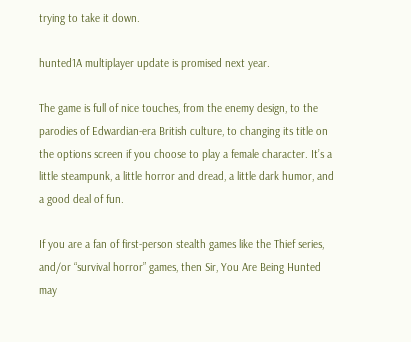trying to take it down.

hunted1A multiplayer update is promised next year.

The game is full of nice touches, from the enemy design, to the parodies of Edwardian-era British culture, to changing its title on the options screen if you choose to play a female character. It’s a little steampunk, a little horror and dread, a little dark humor, and a good deal of fun.

If you are a fan of first-person stealth games like the Thief series, and/or “survival horror” games, then Sir, You Are Being Hunted may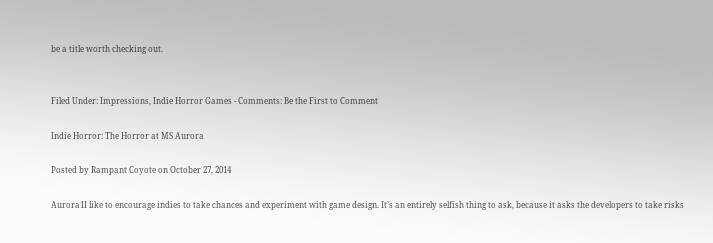be a title worth checking out.


Filed Under: Impressions, Indie Horror Games - Comments: Be the First to Comment

Indie Horror: The Horror at MS Aurora

Posted by Rampant Coyote on October 27, 2014

Aurora1I like to encourage indies to take chances and experiment with game design. It’s an entirely selfish thing to ask, because it asks the developers to take risks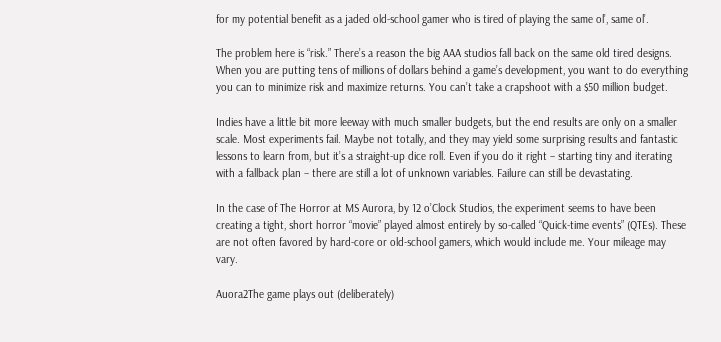for my potential benefit as a jaded old-school gamer who is tired of playing the same ol’, same ol’.

The problem here is “risk.” There’s a reason the big AAA studios fall back on the same old tired designs. When you are putting tens of millions of dollars behind a game’s development, you want to do everything you can to minimize risk and maximize returns. You can’t take a crapshoot with a $50 million budget.

Indies have a little bit more leeway with much smaller budgets, but the end results are only on a smaller scale. Most experiments fail. Maybe not totally, and they may yield some surprising results and fantastic lessons to learn from, but it’s a straight-up dice roll. Even if you do it right – starting tiny and iterating with a fallback plan – there are still a lot of unknown variables. Failure can still be devastating.

In the case of The Horror at MS Aurora, by 12 o’Clock Studios, the experiment seems to have been creating a tight, short horror “movie” played almost entirely by so-called “Quick-time events” (QTEs). These are not often favored by hard-core or old-school gamers, which would include me. Your mileage may vary.

Auora2The game plays out (deliberately)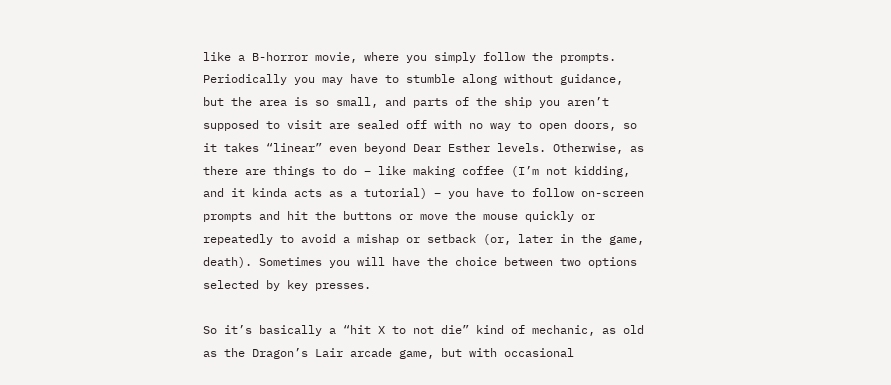like a B-horror movie, where you simply follow the prompts. Periodically you may have to stumble along without guidance, but the area is so small, and parts of the ship you aren’t supposed to visit are sealed off with no way to open doors, so it takes “linear” even beyond Dear Esther levels. Otherwise, as there are things to do – like making coffee (I’m not kidding, and it kinda acts as a tutorial) – you have to follow on-screen prompts and hit the buttons or move the mouse quickly or repeatedly to avoid a mishap or setback (or, later in the game, death). Sometimes you will have the choice between two options selected by key presses.

So it’s basically a “hit X to not die” kind of mechanic, as old as the Dragon’s Lair arcade game, but with occasional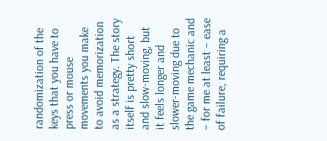randomization of the keys that you have to press or mouse movements you make to avoid memorization as a strategy. The story itself is pretty short and slow-moving, but it feels longer and slower-moving due to the game mechanic and – for me at least – ease of failure, requiring a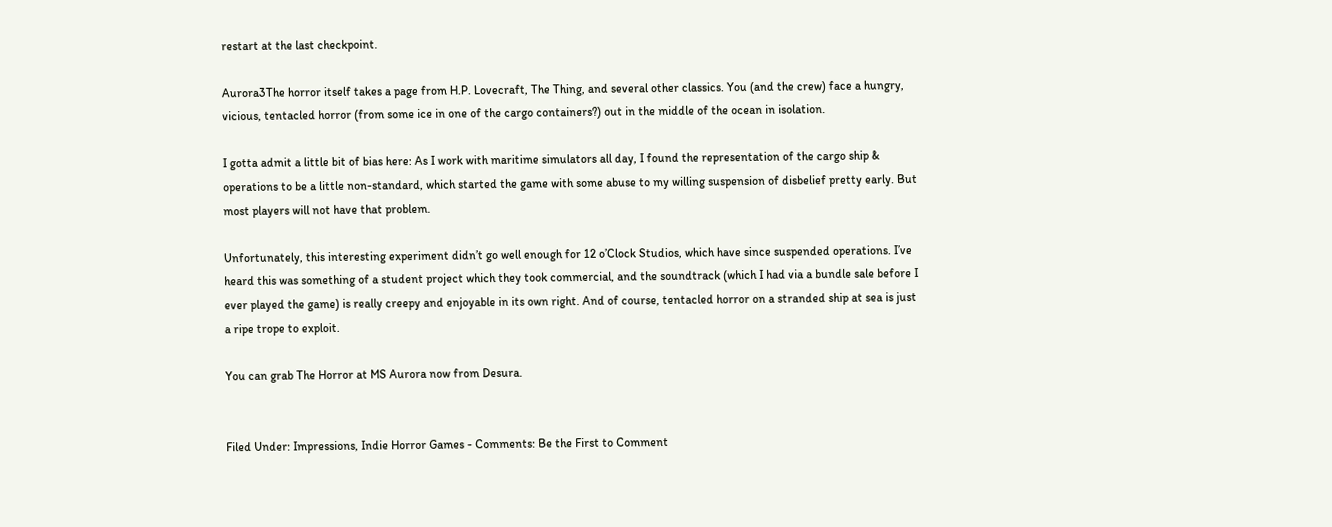restart at the last checkpoint.

Aurora3The horror itself takes a page from H.P. Lovecraft, The Thing, and several other classics. You (and the crew) face a hungry, vicious, tentacled horror (from some ice in one of the cargo containers?) out in the middle of the ocean in isolation.

I gotta admit a little bit of bias here: As I work with maritime simulators all day, I found the representation of the cargo ship & operations to be a little non-standard, which started the game with some abuse to my willing suspension of disbelief pretty early. But most players will not have that problem.

Unfortunately, this interesting experiment didn’t go well enough for 12 o’Clock Studios, which have since suspended operations. I’ve heard this was something of a student project which they took commercial, and the soundtrack (which I had via a bundle sale before I ever played the game) is really creepy and enjoyable in its own right. And of course, tentacled horror on a stranded ship at sea is just a ripe trope to exploit.

You can grab The Horror at MS Aurora now from Desura.


Filed Under: Impressions, Indie Horror Games - Comments: Be the First to Comment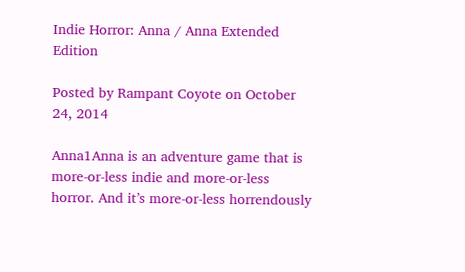Indie Horror: Anna / Anna Extended Edition

Posted by Rampant Coyote on October 24, 2014

Anna1Anna is an adventure game that is more-or-less indie and more-or-less horror. And it’s more-or-less horrendously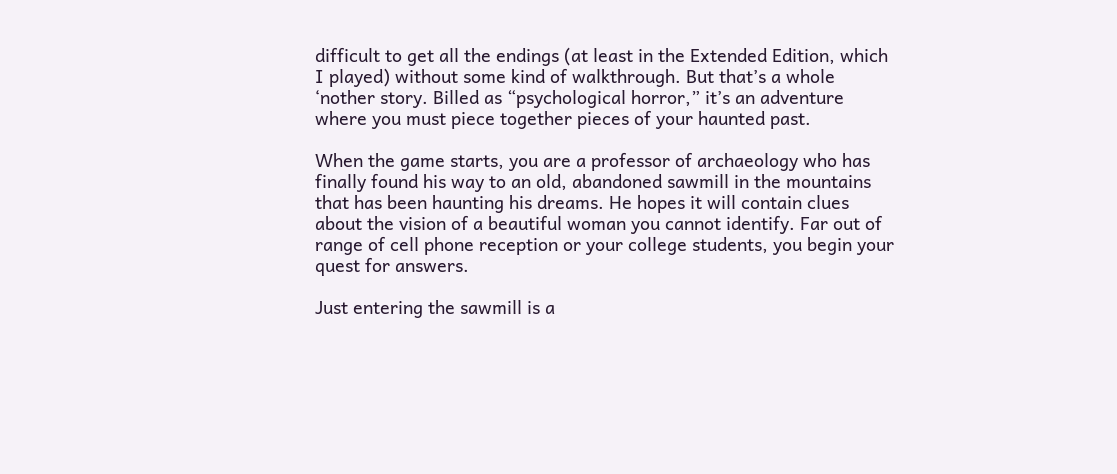difficult to get all the endings (at least in the Extended Edition, which I played) without some kind of walkthrough. But that’s a whole ‘nother story. Billed as “psychological horror,” it’s an adventure where you must piece together pieces of your haunted past.

When the game starts, you are a professor of archaeology who has finally found his way to an old, abandoned sawmill in the mountains that has been haunting his dreams. He hopes it will contain clues about the vision of a beautiful woman you cannot identify. Far out of range of cell phone reception or your college students, you begin your quest for answers.

Just entering the sawmill is a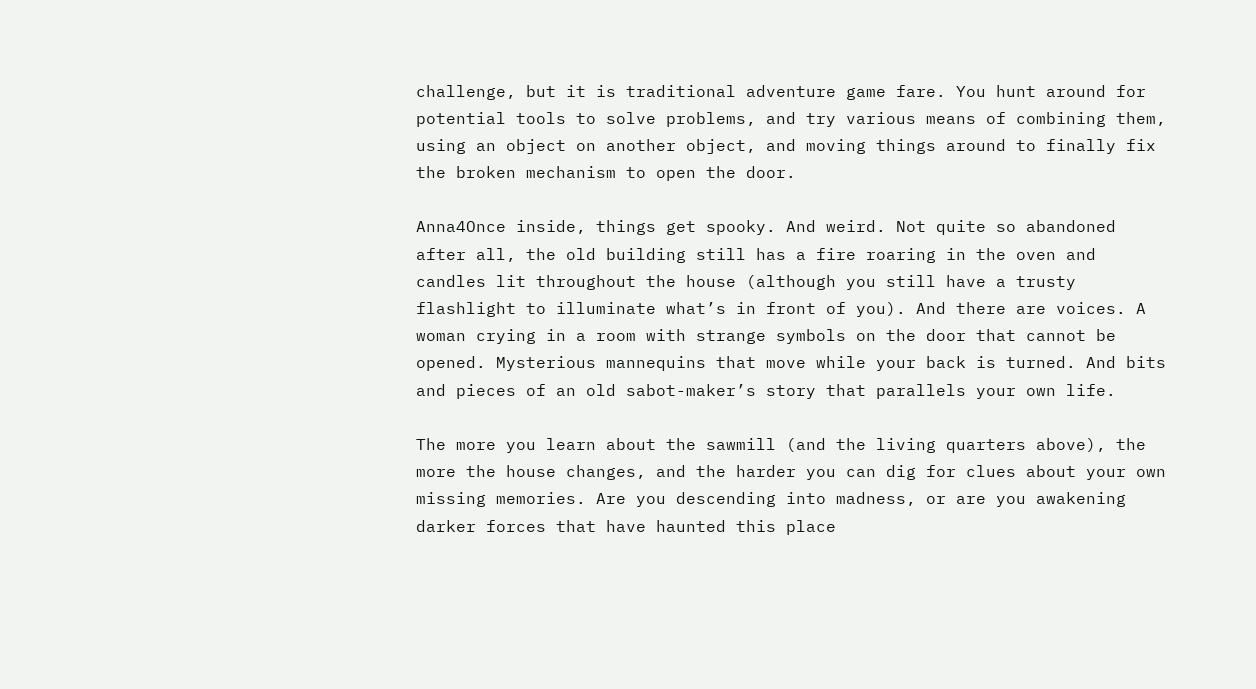challenge, but it is traditional adventure game fare. You hunt around for potential tools to solve problems, and try various means of combining them, using an object on another object, and moving things around to finally fix the broken mechanism to open the door.

Anna4Once inside, things get spooky. And weird. Not quite so abandoned after all, the old building still has a fire roaring in the oven and candles lit throughout the house (although you still have a trusty flashlight to illuminate what’s in front of you). And there are voices. A woman crying in a room with strange symbols on the door that cannot be opened. Mysterious mannequins that move while your back is turned. And bits and pieces of an old sabot-maker’s story that parallels your own life.

The more you learn about the sawmill (and the living quarters above), the more the house changes, and the harder you can dig for clues about your own missing memories. Are you descending into madness, or are you awakening darker forces that have haunted this place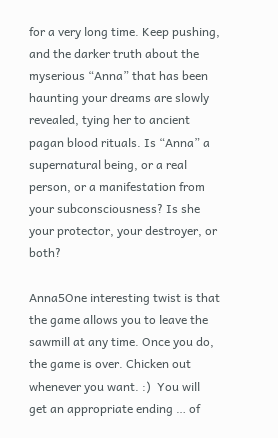for a very long time. Keep pushing, and the darker truth about the myserious “Anna” that has been haunting your dreams are slowly revealed, tying her to ancient pagan blood rituals. Is “Anna” a supernatural being, or a real person, or a manifestation from your subconsciousness? Is she your protector, your destroyer, or both?

Anna5One interesting twist is that the game allows you to leave the sawmill at any time. Once you do, the game is over. Chicken out whenever you want. :)  You will get an appropriate ending … of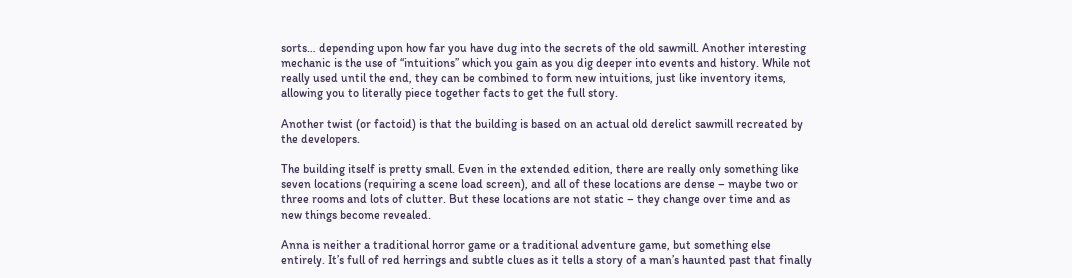sorts… depending upon how far you have dug into the secrets of the old sawmill. Another interesting mechanic is the use of “intuitions” which you gain as you dig deeper into events and history. While not really used until the end, they can be combined to form new intuitions, just like inventory items, allowing you to literally piece together facts to get the full story.

Another twist (or factoid) is that the building is based on an actual old derelict sawmill recreated by the developers.

The building itself is pretty small. Even in the extended edition, there are really only something like seven locations (requiring a scene load screen), and all of these locations are dense – maybe two or three rooms and lots of clutter. But these locations are not static – they change over time and as new things become revealed.

Anna is neither a traditional horror game or a traditional adventure game, but something else entirely. It’s full of red herrings and subtle clues as it tells a story of a man’s haunted past that finally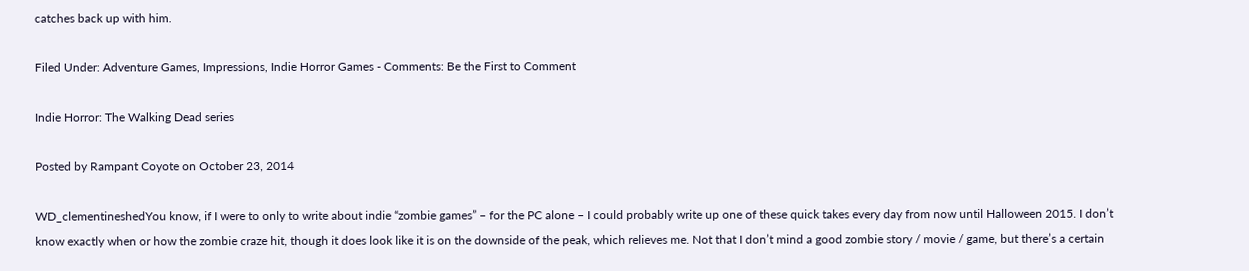catches back up with him.

Filed Under: Adventure Games, Impressions, Indie Horror Games - Comments: Be the First to Comment

Indie Horror: The Walking Dead series

Posted by Rampant Coyote on October 23, 2014

WD_clementineshedYou know, if I were to only to write about indie “zombie games” – for the PC alone – I could probably write up one of these quick takes every day from now until Halloween 2015. I don’t know exactly when or how the zombie craze hit, though it does look like it is on the downside of the peak, which relieves me. Not that I don’t mind a good zombie story / movie / game, but there’s a certain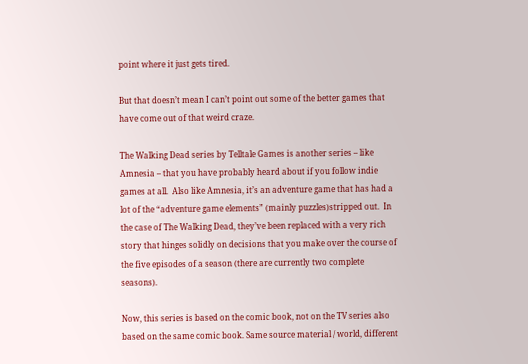point where it just gets tired.

But that doesn’t mean I can’t point out some of the better games that have come out of that weird craze.

The Walking Dead series by Telltale Games is another series – like Amnesia – that you have probably heard about if you follow indie games at all.  Also like Amnesia, it’s an adventure game that has had a lot of the “adventure game elements” (mainly puzzles)stripped out.  In the case of The Walking Dead, they’ve been replaced with a very rich story that hinges solidly on decisions that you make over the course of the five episodes of a season (there are currently two complete seasons).

Now, this series is based on the comic book, not on the TV series also based on the same comic book. Same source material / world, different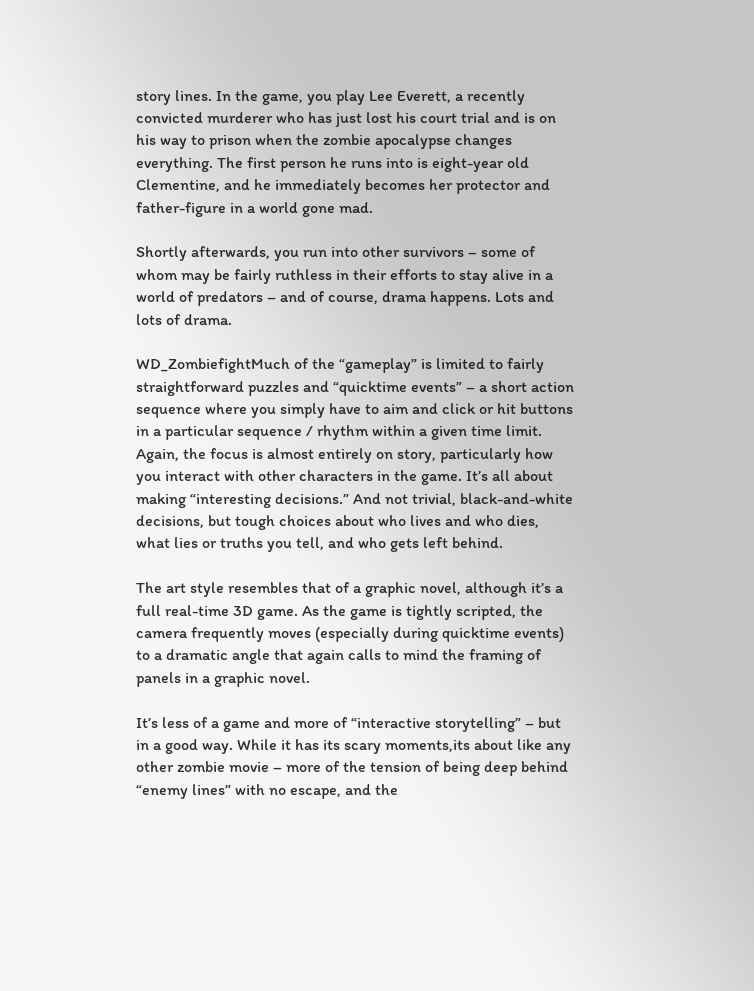story lines. In the game, you play Lee Everett, a recently convicted murderer who has just lost his court trial and is on his way to prison when the zombie apocalypse changes everything. The first person he runs into is eight-year old Clementine, and he immediately becomes her protector and father-figure in a world gone mad.

Shortly afterwards, you run into other survivors – some of whom may be fairly ruthless in their efforts to stay alive in a world of predators – and of course, drama happens. Lots and lots of drama.

WD_ZombiefightMuch of the “gameplay” is limited to fairly straightforward puzzles and “quicktime events” – a short action sequence where you simply have to aim and click or hit buttons in a particular sequence / rhythm within a given time limit. Again, the focus is almost entirely on story, particularly how you interact with other characters in the game. It’s all about making “interesting decisions.” And not trivial, black-and-white decisions, but tough choices about who lives and who dies, what lies or truths you tell, and who gets left behind.

The art style resembles that of a graphic novel, although it’s a full real-time 3D game. As the game is tightly scripted, the camera frequently moves (especially during quicktime events) to a dramatic angle that again calls to mind the framing of panels in a graphic novel.

It’s less of a game and more of “interactive storytelling” – but in a good way. While it has its scary moments,its about like any other zombie movie – more of the tension of being deep behind “enemy lines” with no escape, and the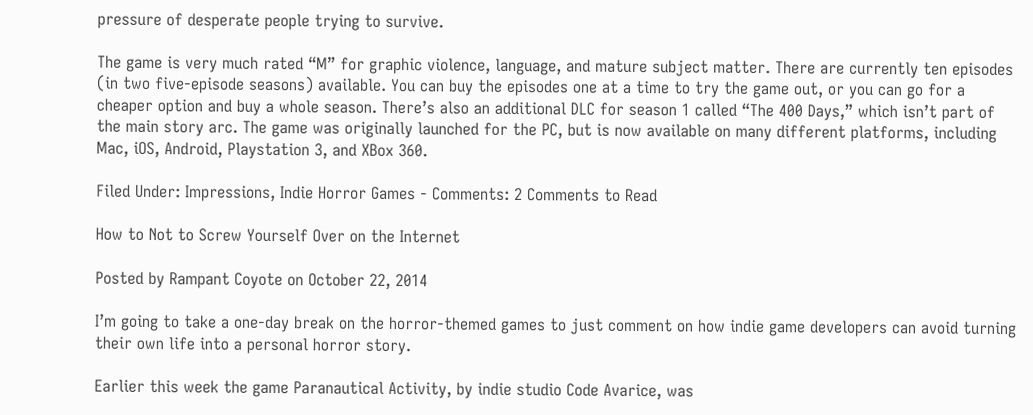pressure of desperate people trying to survive.

The game is very much rated “M” for graphic violence, language, and mature subject matter. There are currently ten episodes (in two five-episode seasons) available. You can buy the episodes one at a time to try the game out, or you can go for a cheaper option and buy a whole season. There’s also an additional DLC for season 1 called “The 400 Days,” which isn’t part of the main story arc. The game was originally launched for the PC, but is now available on many different platforms, including Mac, iOS, Android, Playstation 3, and XBox 360.

Filed Under: Impressions, Indie Horror Games - Comments: 2 Comments to Read

How to Not to Screw Yourself Over on the Internet

Posted by Rampant Coyote on October 22, 2014

I’m going to take a one-day break on the horror-themed games to just comment on how indie game developers can avoid turning their own life into a personal horror story.

Earlier this week the game Paranautical Activity, by indie studio Code Avarice, was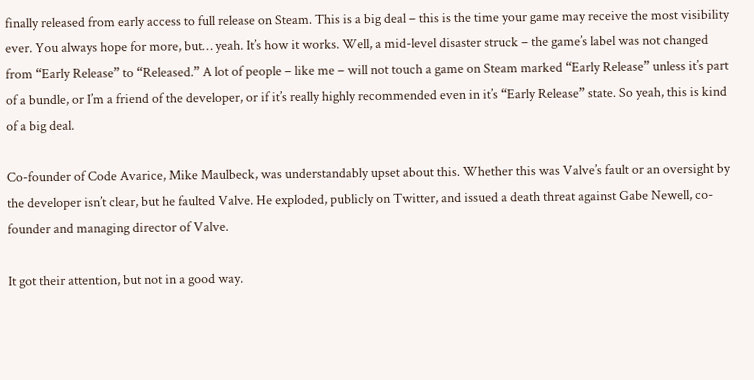finally released from early access to full release on Steam. This is a big deal – this is the time your game may receive the most visibility ever. You always hope for more, but… yeah. It’s how it works. Well, a mid-level disaster struck – the game’s label was not changed from “Early Release” to “Released.” A lot of people – like me – will not touch a game on Steam marked “Early Release” unless it’s part of a bundle, or I’m a friend of the developer, or if it’s really highly recommended even in it’s “Early Release” state. So yeah, this is kind of a big deal.

Co-founder of Code Avarice, Mike Maulbeck, was understandably upset about this. Whether this was Valve’s fault or an oversight by the developer isn’t clear, but he faulted Valve. He exploded, publicly on Twitter, and issued a death threat against Gabe Newell, co-founder and managing director of Valve.

It got their attention, but not in a good way.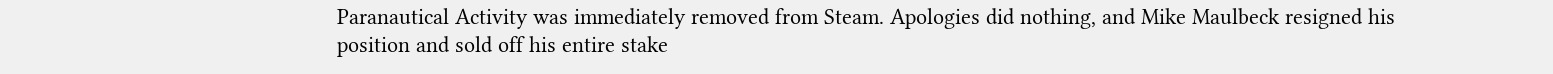Paranautical Activity was immediately removed from Steam. Apologies did nothing, and Mike Maulbeck resigned his position and sold off his entire stake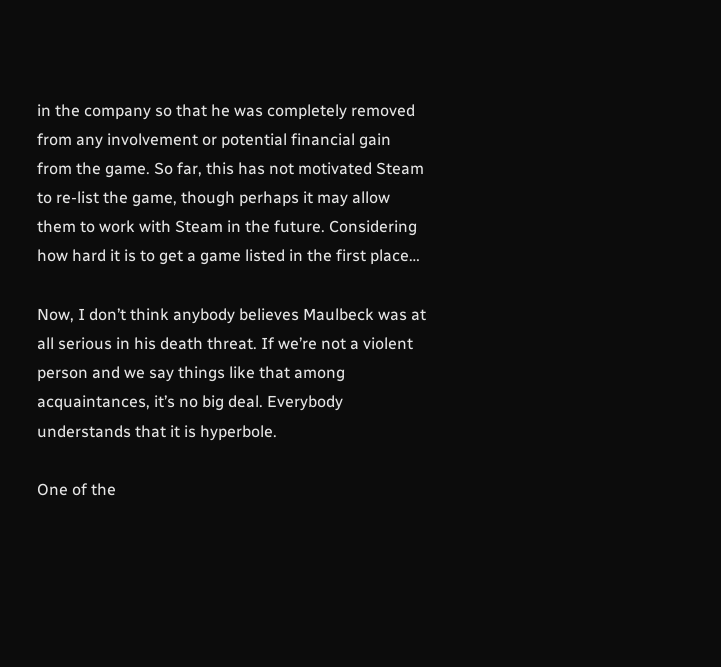in the company so that he was completely removed from any involvement or potential financial gain from the game. So far, this has not motivated Steam to re-list the game, though perhaps it may allow them to work with Steam in the future. Considering how hard it is to get a game listed in the first place…

Now, I don’t think anybody believes Maulbeck was at all serious in his death threat. If we’re not a violent person and we say things like that among acquaintances, it’s no big deal. Everybody understands that it is hyperbole.

One of the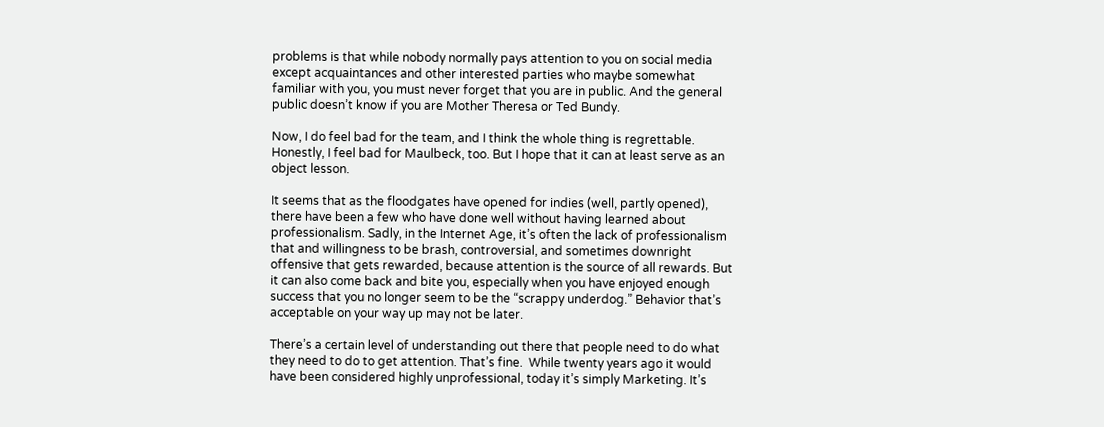problems is that while nobody normally pays attention to you on social media except acquaintances and other interested parties who maybe somewhat familiar with you, you must never forget that you are in public. And the general public doesn’t know if you are Mother Theresa or Ted Bundy.

Now, I do feel bad for the team, and I think the whole thing is regrettable.  Honestly, I feel bad for Maulbeck, too. But I hope that it can at least serve as an object lesson.

It seems that as the floodgates have opened for indies (well, partly opened), there have been a few who have done well without having learned about professionalism. Sadly, in the Internet Age, it’s often the lack of professionalism that and willingness to be brash, controversial, and sometimes downright offensive that gets rewarded, because attention is the source of all rewards. But it can also come back and bite you, especially when you have enjoyed enough success that you no longer seem to be the “scrappy underdog.” Behavior that’s acceptable on your way up may not be later.

There’s a certain level of understanding out there that people need to do what they need to do to get attention. That’s fine.  While twenty years ago it would have been considered highly unprofessional, today it’s simply Marketing. It’s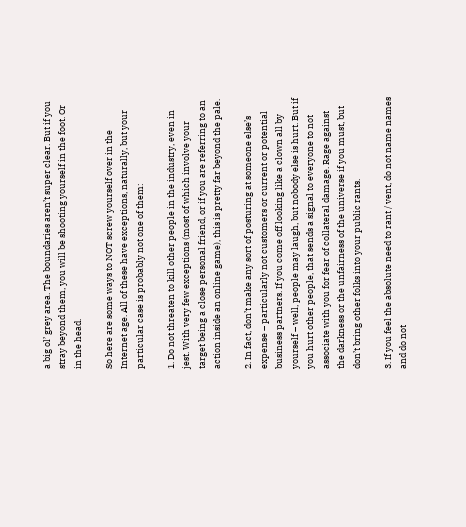a big ol’ grey area. The boundaries aren’t super clear. But if you stray beyond them, you will be shooting yourself in the foot. Or in the head.

So here are some ways to NOT screw yourself over in the Internet age. All of these have exceptions, naturally, but your particular case is probably not one of them:

1. Do not threaten to kill other people in the industry, even in jest. With very few exceptions (most of which involve your target being a close personal friend, or if you are referring to an action inside an online game), this is pretty far beyond the pale.

2. In fact, don’t make any sort of posturing at someone else’s expense – particularly not customers or current or potential business partners. If you come off looking like a clown all by yourself – well, people may laugh, but nobody else is hurt. But if you hurt other people, that sends a signal to everyone to not associate with you for fear of collateral damage. Rage against the darkness or the unfairness of the universe if you must, but don’t bring other folks into your public rants.

3. If you feel the absolute need to rant / vent, do not name names and do not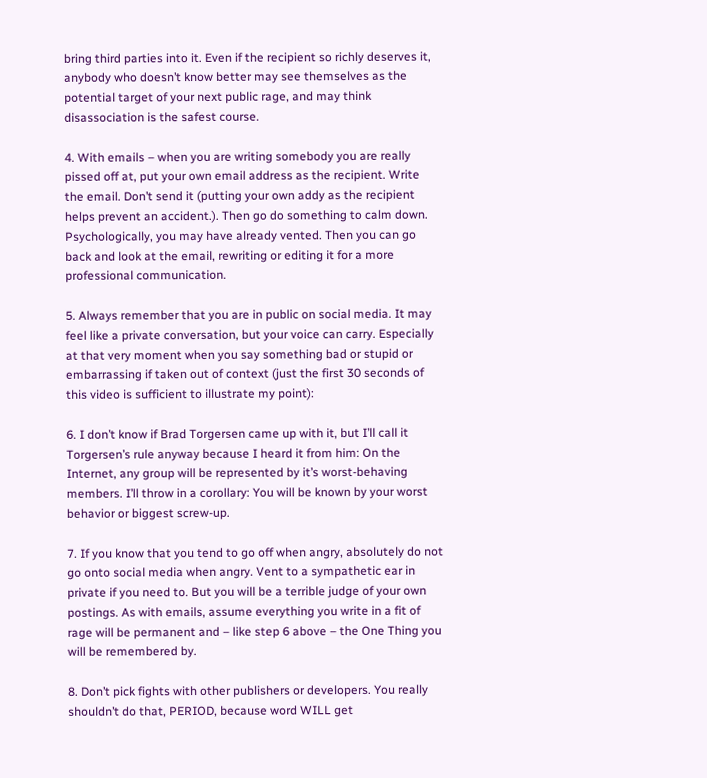bring third parties into it. Even if the recipient so richly deserves it, anybody who doesn’t know better may see themselves as the potential target of your next public rage, and may think disassociation is the safest course.

4. With emails – when you are writing somebody you are really pissed off at, put your own email address as the recipient. Write the email. Don’t send it (putting your own addy as the recipient helps prevent an accident.). Then go do something to calm down. Psychologically, you may have already vented. Then you can go back and look at the email, rewriting or editing it for a more professional communication.

5. Always remember that you are in public on social media. It may feel like a private conversation, but your voice can carry. Especially at that very moment when you say something bad or stupid or embarrassing if taken out of context (just the first 30 seconds of this video is sufficient to illustrate my point):

6. I don’t know if Brad Torgersen came up with it, but I’ll call it Torgersen’s rule anyway because I heard it from him: On the Internet, any group will be represented by it’s worst-behaving members. I’ll throw in a corollary: You will be known by your worst behavior or biggest screw-up.

7. If you know that you tend to go off when angry, absolutely do not go onto social media when angry. Vent to a sympathetic ear in private if you need to. But you will be a terrible judge of your own postings. As with emails, assume everything you write in a fit of rage will be permanent and – like step 6 above – the One Thing you will be remembered by.

8. Don’t pick fights with other publishers or developers. You really shouldn’t do that, PERIOD, because word WILL get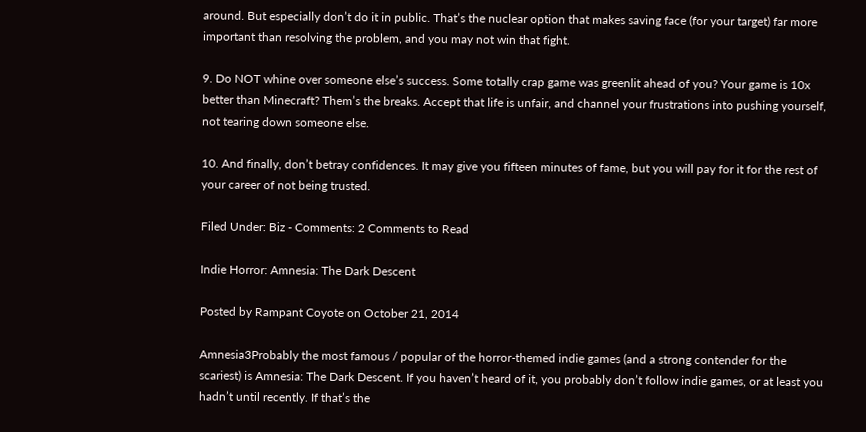around. But especially don’t do it in public. That’s the nuclear option that makes saving face (for your target) far more important than resolving the problem, and you may not win that fight.

9. Do NOT whine over someone else’s success. Some totally crap game was greenlit ahead of you? Your game is 10x better than Minecraft? Them’s the breaks. Accept that life is unfair, and channel your frustrations into pushing yourself, not tearing down someone else.

10. And finally, don’t betray confidences. It may give you fifteen minutes of fame, but you will pay for it for the rest of your career of not being trusted.

Filed Under: Biz - Comments: 2 Comments to Read

Indie Horror: Amnesia: The Dark Descent

Posted by Rampant Coyote on October 21, 2014

Amnesia3Probably the most famous / popular of the horror-themed indie games (and a strong contender for the scariest) is Amnesia: The Dark Descent. If you haven’t heard of it, you probably don’t follow indie games, or at least you hadn’t until recently. If that’s the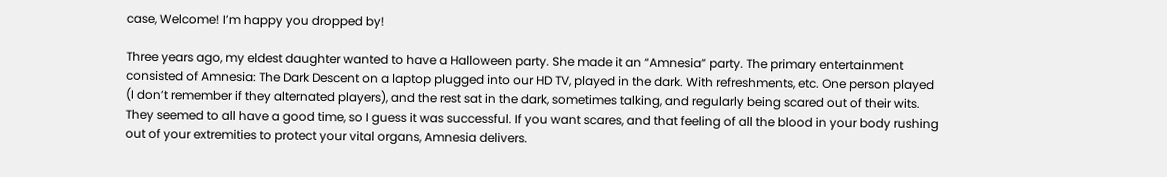case, Welcome! I’m happy you dropped by!

Three years ago, my eldest daughter wanted to have a Halloween party. She made it an “Amnesia” party. The primary entertainment consisted of Amnesia: The Dark Descent on a laptop plugged into our HD TV, played in the dark. With refreshments, etc. One person played (I don’t remember if they alternated players), and the rest sat in the dark, sometimes talking, and regularly being scared out of their wits. They seemed to all have a good time, so I guess it was successful. If you want scares, and that feeling of all the blood in your body rushing out of your extremities to protect your vital organs, Amnesia delivers.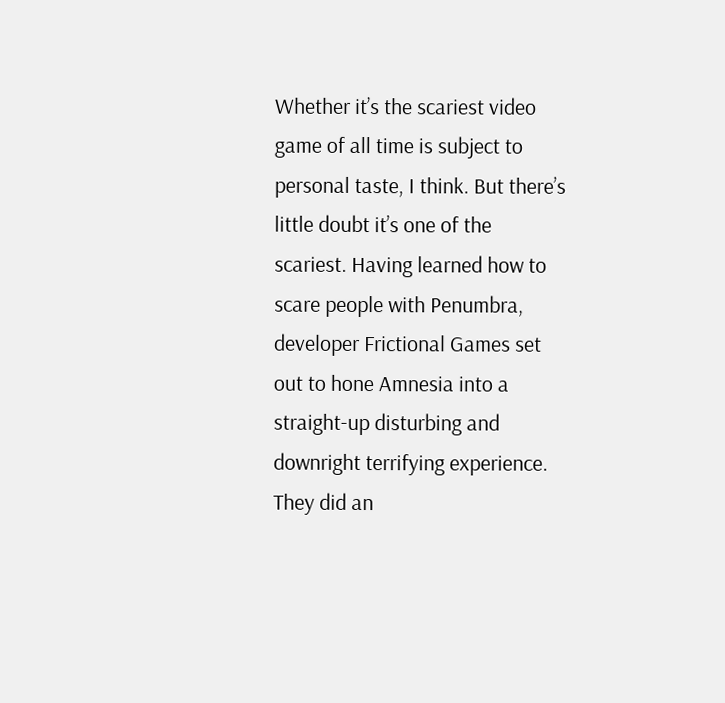Whether it’s the scariest video game of all time is subject to personal taste, I think. But there’s little doubt it’s one of the scariest. Having learned how to scare people with Penumbra, developer Frictional Games set out to hone Amnesia into a straight-up disturbing and downright terrifying experience. They did an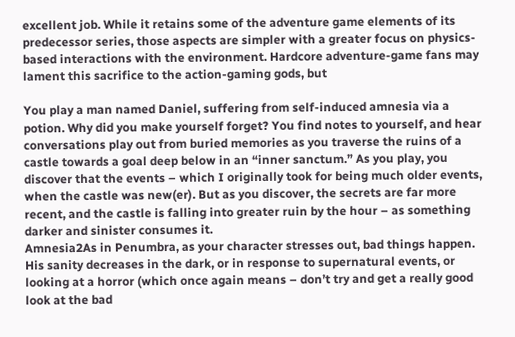excellent job. While it retains some of the adventure game elements of its predecessor series, those aspects are simpler with a greater focus on physics-based interactions with the environment. Hardcore adventure-game fans may lament this sacrifice to the action-gaming gods, but

You play a man named Daniel, suffering from self-induced amnesia via a potion. Why did you make yourself forget? You find notes to yourself, and hear conversations play out from buried memories as you traverse the ruins of a castle towards a goal deep below in an “inner sanctum.” As you play, you discover that the events – which I originally took for being much older events, when the castle was new(er). But as you discover, the secrets are far more recent, and the castle is falling into greater ruin by the hour – as something darker and sinister consumes it.
Amnesia2As in Penumbra, as your character stresses out, bad things happen. His sanity decreases in the dark, or in response to supernatural events, or looking at a horror (which once again means – don’t try and get a really good look at the bad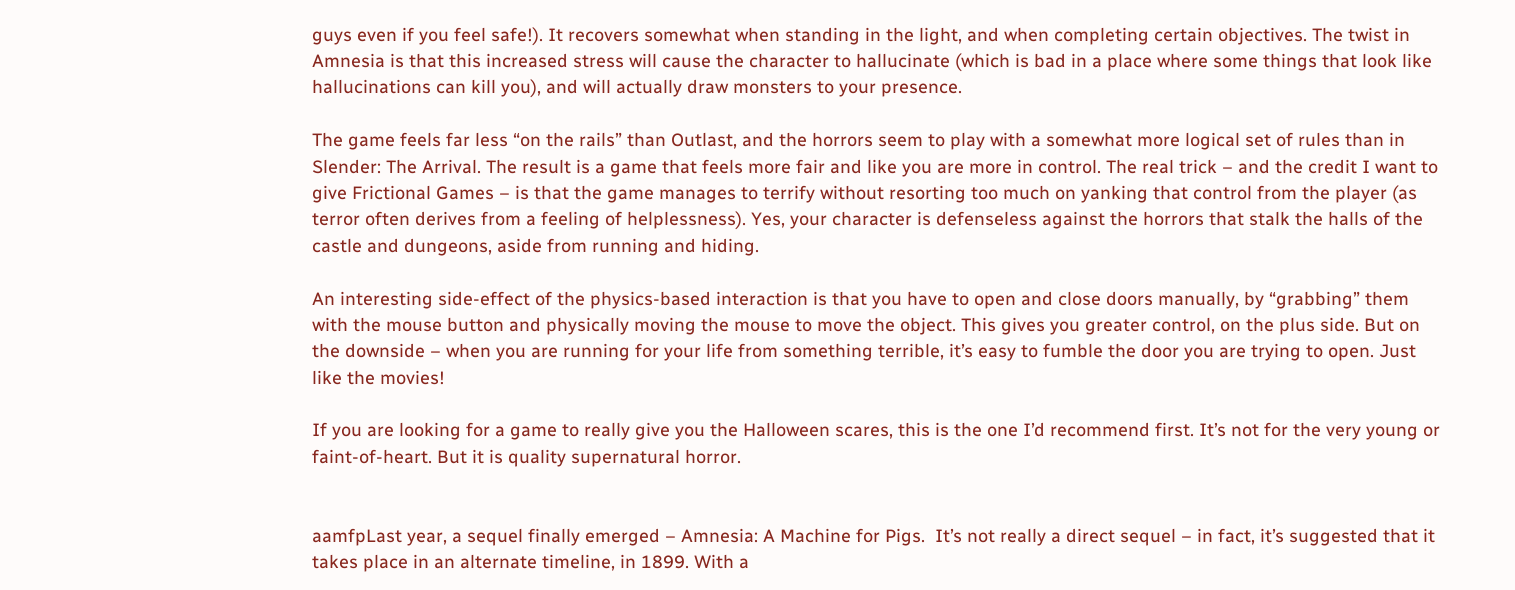guys even if you feel safe!). It recovers somewhat when standing in the light, and when completing certain objectives. The twist in Amnesia is that this increased stress will cause the character to hallucinate (which is bad in a place where some things that look like hallucinations can kill you), and will actually draw monsters to your presence.

The game feels far less “on the rails” than Outlast, and the horrors seem to play with a somewhat more logical set of rules than in Slender: The Arrival. The result is a game that feels more fair and like you are more in control. The real trick – and the credit I want to give Frictional Games – is that the game manages to terrify without resorting too much on yanking that control from the player (as terror often derives from a feeling of helplessness). Yes, your character is defenseless against the horrors that stalk the halls of the castle and dungeons, aside from running and hiding.

An interesting side-effect of the physics-based interaction is that you have to open and close doors manually, by “grabbing” them with the mouse button and physically moving the mouse to move the object. This gives you greater control, on the plus side. But on the downside – when you are running for your life from something terrible, it’s easy to fumble the door you are trying to open. Just like the movies!

If you are looking for a game to really give you the Halloween scares, this is the one I’d recommend first. It’s not for the very young or faint-of-heart. But it is quality supernatural horror.


aamfpLast year, a sequel finally emerged – Amnesia: A Machine for Pigs.  It’s not really a direct sequel – in fact, it’s suggested that it takes place in an alternate timeline, in 1899. With a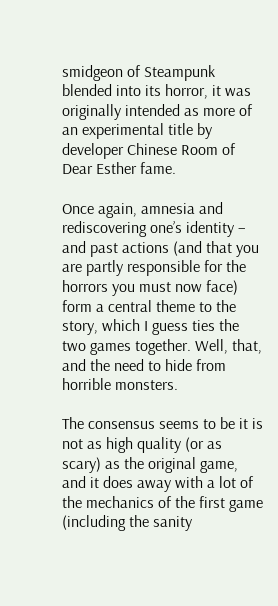smidgeon of Steampunk blended into its horror, it was originally intended as more of an experimental title by developer Chinese Room of Dear Esther fame.

Once again, amnesia and rediscovering one’s identity – and past actions (and that you are partly responsible for the horrors you must now face) form a central theme to the story, which I guess ties the two games together. Well, that, and the need to hide from horrible monsters.

The consensus seems to be it is not as high quality (or as scary) as the original game, and it does away with a lot of the mechanics of the first game (including the sanity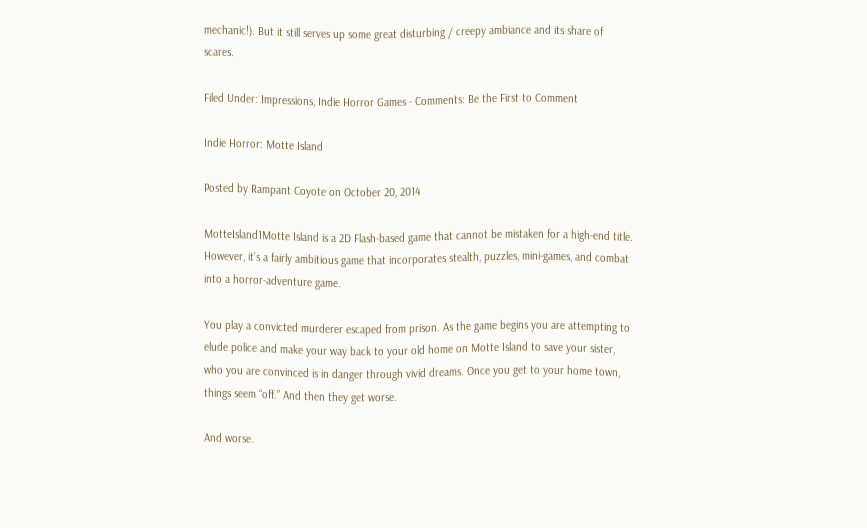mechanic!). But it still serves up some great disturbing / creepy ambiance and its share of scares.

Filed Under: Impressions, Indie Horror Games - Comments: Be the First to Comment

Indie Horror: Motte Island

Posted by Rampant Coyote on October 20, 2014

MotteIsland1Motte Island is a 2D Flash-based game that cannot be mistaken for a high-end title. However, it’s a fairly ambitious game that incorporates stealth, puzzles, mini-games, and combat into a horror-adventure game.

You play a convicted murderer escaped from prison. As the game begins you are attempting to elude police and make your way back to your old home on Motte Island to save your sister, who you are convinced is in danger through vivid dreams. Once you get to your home town, things seem “off.” And then they get worse.

And worse.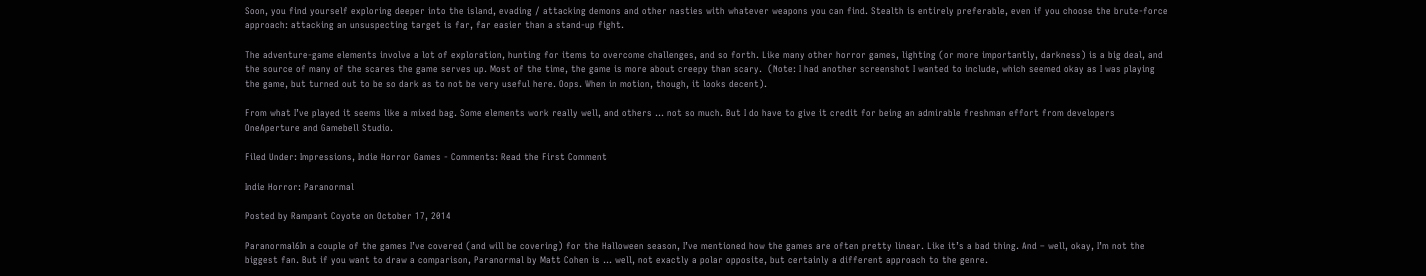Soon, you find yourself exploring deeper into the island, evading / attacking demons and other nasties with whatever weapons you can find. Stealth is entirely preferable, even if you choose the brute-force approach: attacking an unsuspecting target is far, far easier than a stand-up fight.

The adventure-game elements involve a lot of exploration, hunting for items to overcome challenges, and so forth. Like many other horror games, lighting (or more importantly, darkness) is a big deal, and the source of many of the scares the game serves up. Most of the time, the game is more about creepy than scary.  (Note: I had another screenshot I wanted to include, which seemed okay as I was playing the game, but turned out to be so dark as to not be very useful here. Oops. When in motion, though, it looks decent).

From what I’ve played it seems like a mixed bag. Some elements work really well, and others … not so much. But I do have to give it credit for being an admirable freshman effort from developers OneAperture and Gamebell Studio.

Filed Under: Impressions, Indie Horror Games - Comments: Read the First Comment

Indie Horror: Paranormal

Posted by Rampant Coyote on October 17, 2014

Paranormal6In a couple of the games I’ve covered (and will be covering) for the Halloween season, I’ve mentioned how the games are often pretty linear. Like it’s a bad thing. And – well, okay, I’m not the biggest fan. But if you want to draw a comparison, Paranormal by Matt Cohen is … well, not exactly a polar opposite, but certainly a different approach to the genre.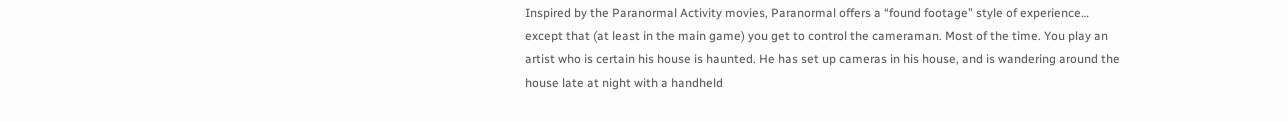Inspired by the Paranormal Activity movies, Paranormal offers a “found footage” style of experience… except that (at least in the main game) you get to control the cameraman. Most of the time. You play an artist who is certain his house is haunted. He has set up cameras in his house, and is wandering around the house late at night with a handheld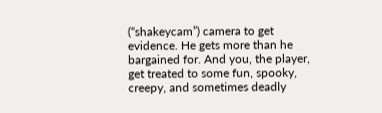(“shakeycam”) camera to get evidence. He gets more than he bargained for. And you, the player, get treated to some fun, spooky, creepy, and sometimes deadly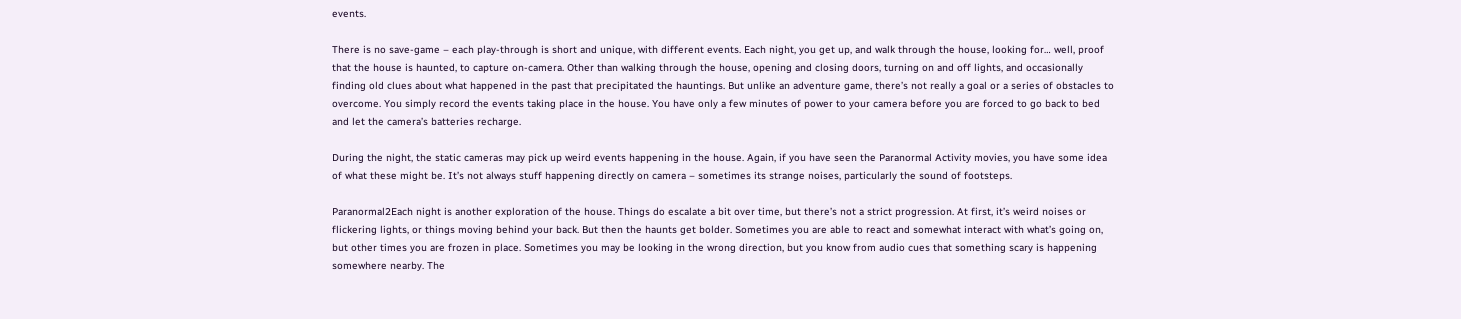events.

There is no save-game – each play-through is short and unique, with different events. Each night, you get up, and walk through the house, looking for… well, proof that the house is haunted, to capture on-camera. Other than walking through the house, opening and closing doors, turning on and off lights, and occasionally finding old clues about what happened in the past that precipitated the hauntings. But unlike an adventure game, there’s not really a goal or a series of obstacles to overcome. You simply record the events taking place in the house. You have only a few minutes of power to your camera before you are forced to go back to bed and let the camera’s batteries recharge.

During the night, the static cameras may pick up weird events happening in the house. Again, if you have seen the Paranormal Activity movies, you have some idea of what these might be. It’s not always stuff happening directly on camera – sometimes its strange noises, particularly the sound of footsteps.

Paranormal2Each night is another exploration of the house. Things do escalate a bit over time, but there’s not a strict progression. At first, it’s weird noises or flickering lights, or things moving behind your back. But then the haunts get bolder. Sometimes you are able to react and somewhat interact with what’s going on, but other times you are frozen in place. Sometimes you may be looking in the wrong direction, but you know from audio cues that something scary is happening somewhere nearby. The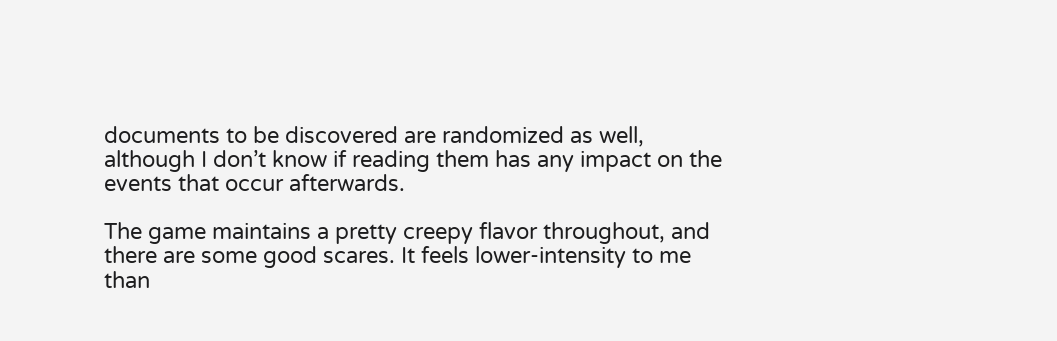documents to be discovered are randomized as well, although I don’t know if reading them has any impact on the events that occur afterwards.

The game maintains a pretty creepy flavor throughout, and there are some good scares. It feels lower-intensity to me than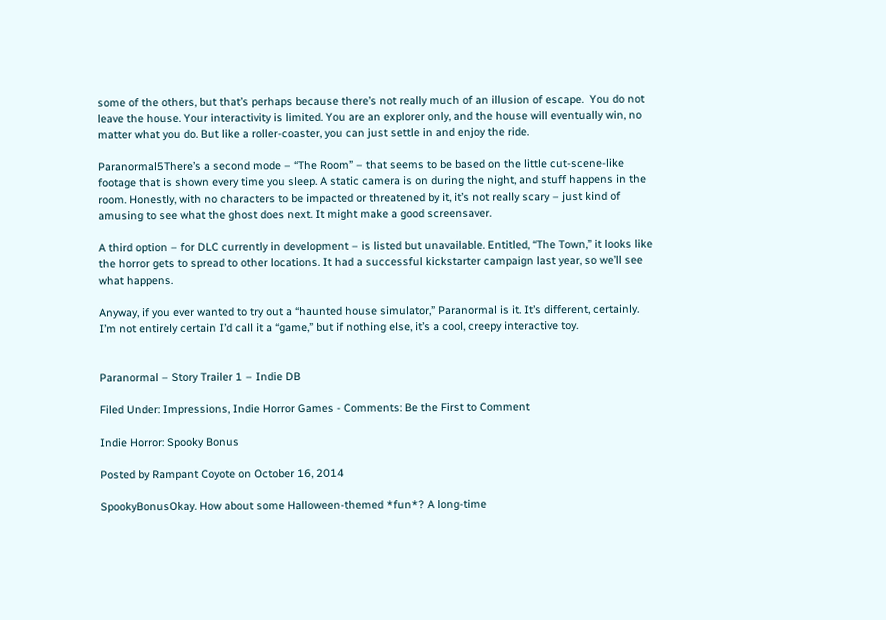some of the others, but that’s perhaps because there’s not really much of an illusion of escape.  You do not leave the house. Your interactivity is limited. You are an explorer only, and the house will eventually win, no matter what you do. But like a roller-coaster, you can just settle in and enjoy the ride.

Paranormal5There’s a second mode – “The Room” – that seems to be based on the little cut-scene-like footage that is shown every time you sleep. A static camera is on during the night, and stuff happens in the room. Honestly, with no characters to be impacted or threatened by it, it’s not really scary – just kind of amusing to see what the ghost does next. It might make a good screensaver.

A third option – for DLC currently in development – is listed but unavailable. Entitled, “The Town,” it looks like the horror gets to spread to other locations. It had a successful kickstarter campaign last year, so we’ll see what happens.

Anyway, if you ever wanted to try out a “haunted house simulator,” Paranormal is it. It’s different, certainly. I’m not entirely certain I’d call it a “game,” but if nothing else, it’s a cool, creepy interactive toy.


Paranormal – Story Trailer 1 – Indie DB

Filed Under: Impressions, Indie Horror Games - Comments: Be the First to Comment

Indie Horror: Spooky Bonus

Posted by Rampant Coyote on October 16, 2014

SpookyBonusOkay. How about some Halloween-themed *fun*? A long-time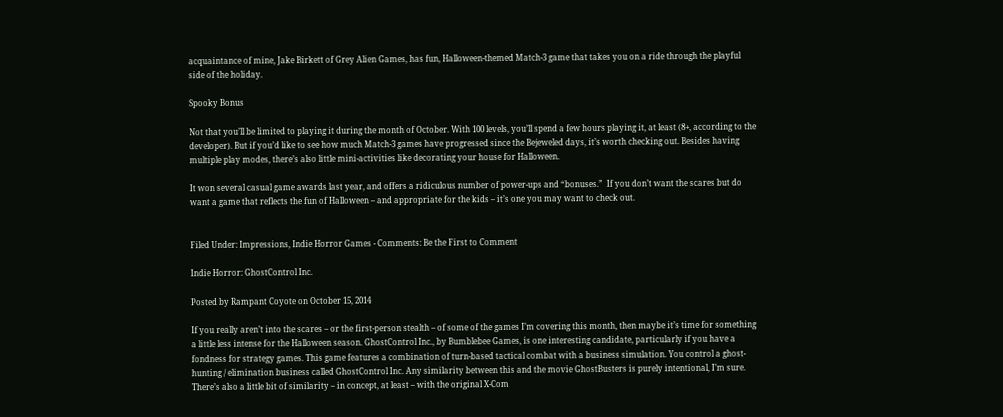acquaintance of mine, Jake Birkett of Grey Alien Games, has fun, Halloween-themed Match-3 game that takes you on a ride through the playful side of the holiday.

Spooky Bonus

Not that you’ll be limited to playing it during the month of October. With 100 levels, you’ll spend a few hours playing it, at least (8+, according to the developer). But if you’d like to see how much Match-3 games have progressed since the Bejeweled days, it’s worth checking out. Besides having multiple play modes, there’s also little mini-activities like decorating your house for Halloween.

It won several casual game awards last year, and offers a ridiculous number of power-ups and “bonuses.”  If you don’t want the scares but do want a game that reflects the fun of Halloween – and appropriate for the kids – it’s one you may want to check out.


Filed Under: Impressions, Indie Horror Games - Comments: Be the First to Comment

Indie Horror: GhostControl Inc.

Posted by Rampant Coyote on October 15, 2014

If you really aren’t into the scares – or the first-person stealth – of some of the games I’m covering this month, then maybe it’s time for something a little less intense for the Halloween season. GhostControl Inc., by Bumblebee Games, is one interesting candidate, particularly if you have a fondness for strategy games. This game features a combination of turn-based tactical combat with a business simulation. You control a ghost-hunting / elimination business called GhostControl Inc. Any similarity between this and the movie GhostBusters is purely intentional, I’m sure. There’s also a little bit of similarity – in concept, at least – with the original X-Com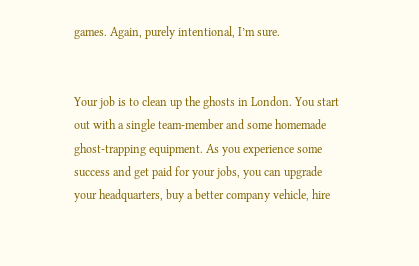games. Again, purely intentional, I’m sure.


Your job is to clean up the ghosts in London. You start out with a single team-member and some homemade ghost-trapping equipment. As you experience some success and get paid for your jobs, you can upgrade your headquarters, buy a better company vehicle, hire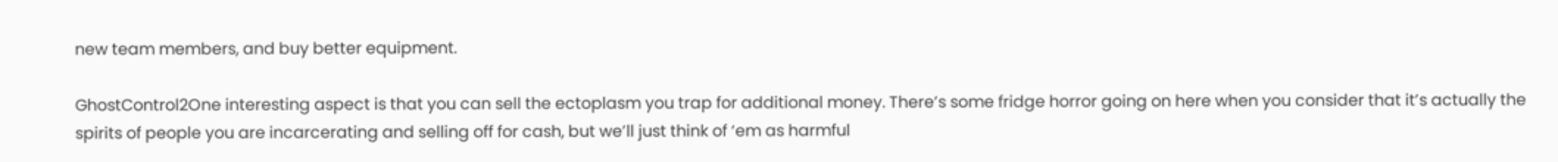new team members, and buy better equipment.

GhostControl2One interesting aspect is that you can sell the ectoplasm you trap for additional money. There’s some fridge horror going on here when you consider that it’s actually the spirits of people you are incarcerating and selling off for cash, but we’ll just think of ‘em as harmful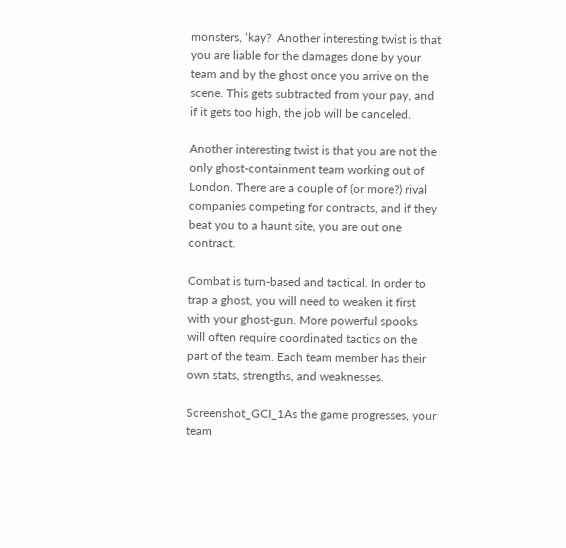monsters, ‘kay?  Another interesting twist is that you are liable for the damages done by your team and by the ghost once you arrive on the scene. This gets subtracted from your pay, and if it gets too high, the job will be canceled.

Another interesting twist is that you are not the only ghost-containment team working out of London. There are a couple of (or more?) rival companies competing for contracts, and if they beat you to a haunt site, you are out one contract.

Combat is turn-based and tactical. In order to trap a ghost, you will need to weaken it first with your ghost-gun. More powerful spooks will often require coordinated tactics on the part of the team. Each team member has their own stats, strengths, and weaknesses.

Screenshot_GCI_1As the game progresses, your team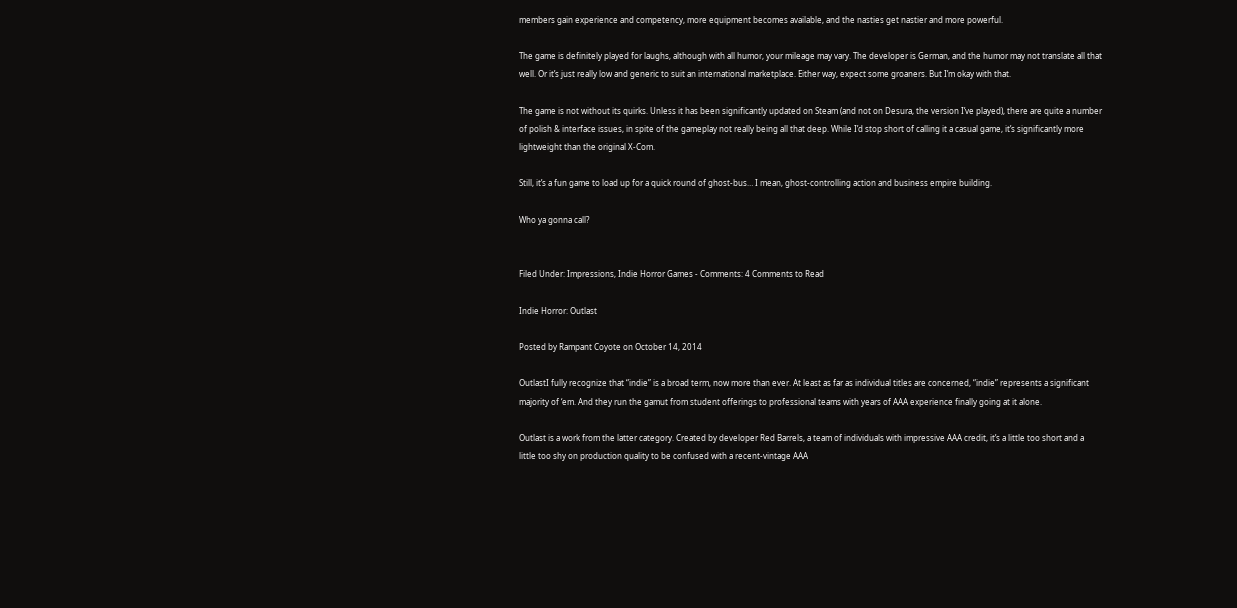members gain experience and competency, more equipment becomes available, and the nasties get nastier and more powerful.

The game is definitely played for laughs, although with all humor, your mileage may vary. The developer is German, and the humor may not translate all that well. Or it’s just really low and generic to suit an international marketplace. Either way, expect some groaners. But I’m okay with that.

The game is not without its quirks. Unless it has been significantly updated on Steam (and not on Desura, the version I’ve played), there are quite a number of polish & interface issues, in spite of the gameplay not really being all that deep. While I’d stop short of calling it a casual game, it’s significantly more lightweight than the original X-Com.

Still, it’s a fun game to load up for a quick round of ghost-bus… I mean, ghost-controlling action and business empire building.

Who ya gonna call?


Filed Under: Impressions, Indie Horror Games - Comments: 4 Comments to Read

Indie Horror: Outlast

Posted by Rampant Coyote on October 14, 2014

OutlastI fully recognize that “indie” is a broad term, now more than ever. At least as far as individual titles are concerned, “indie” represents a significant majority of ‘em. And they run the gamut from student offerings to professional teams with years of AAA experience finally going at it alone.

Outlast is a work from the latter category. Created by developer Red Barrels, a team of individuals with impressive AAA credit, it’s a little too short and a little too shy on production quality to be confused with a recent-vintage AAA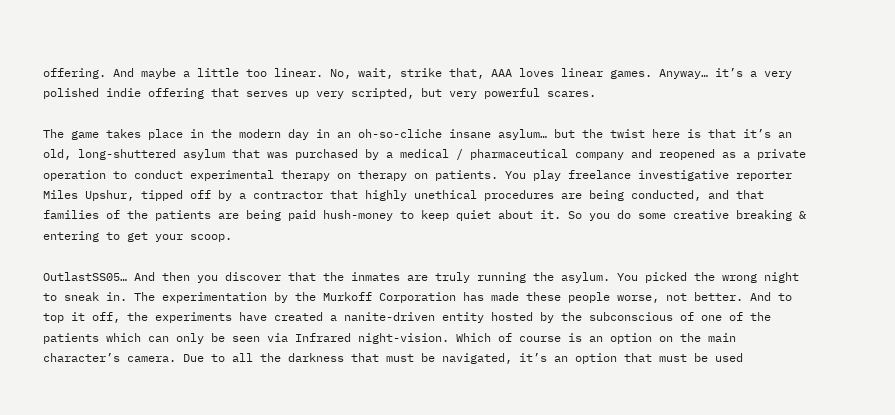offering. And maybe a little too linear. No, wait, strike that, AAA loves linear games. Anyway… it’s a very polished indie offering that serves up very scripted, but very powerful scares.

The game takes place in the modern day in an oh-so-cliche insane asylum… but the twist here is that it’s an old, long-shuttered asylum that was purchased by a medical / pharmaceutical company and reopened as a private operation to conduct experimental therapy on therapy on patients. You play freelance investigative reporter Miles Upshur, tipped off by a contractor that highly unethical procedures are being conducted, and that families of the patients are being paid hush-money to keep quiet about it. So you do some creative breaking & entering to get your scoop.

OutlastSS05… And then you discover that the inmates are truly running the asylum. You picked the wrong night to sneak in. The experimentation by the Murkoff Corporation has made these people worse, not better. And to top it off, the experiments have created a nanite-driven entity hosted by the subconscious of one of the patients which can only be seen via Infrared night-vision. Which of course is an option on the main character’s camera. Due to all the darkness that must be navigated, it’s an option that must be used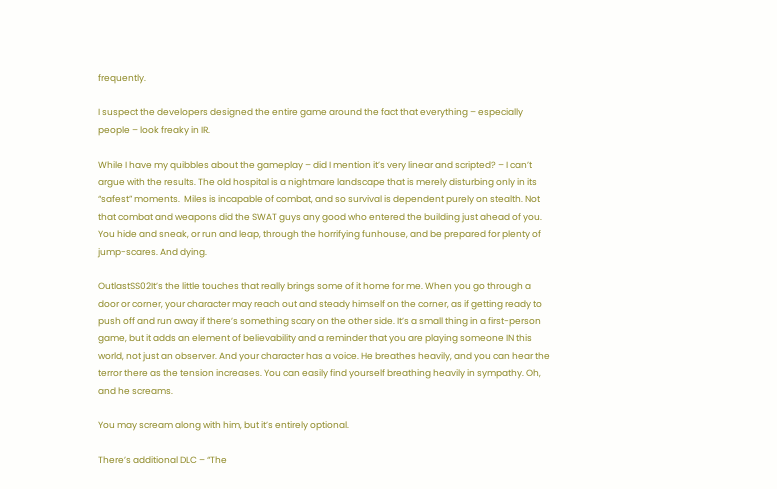frequently.

I suspect the developers designed the entire game around the fact that everything – especially people – look freaky in IR.

While I have my quibbles about the gameplay – did I mention it’s very linear and scripted? – I can’t argue with the results. The old hospital is a nightmare landscape that is merely disturbing only in its “safest” moments.  Miles is incapable of combat, and so survival is dependent purely on stealth. Not that combat and weapons did the SWAT guys any good who entered the building just ahead of you.  You hide and sneak, or run and leap, through the horrifying funhouse, and be prepared for plenty of jump-scares. And dying.

OutlastSS02It’s the little touches that really brings some of it home for me. When you go through a door or corner, your character may reach out and steady himself on the corner, as if getting ready to push off and run away if there’s something scary on the other side. It’s a small thing in a first-person game, but it adds an element of believability and a reminder that you are playing someone IN this world, not just an observer. And your character has a voice. He breathes heavily, and you can hear the terror there as the tension increases. You can easily find yourself breathing heavily in sympathy. Oh, and he screams.

You may scream along with him, but it’s entirely optional.

There’s additional DLC – “The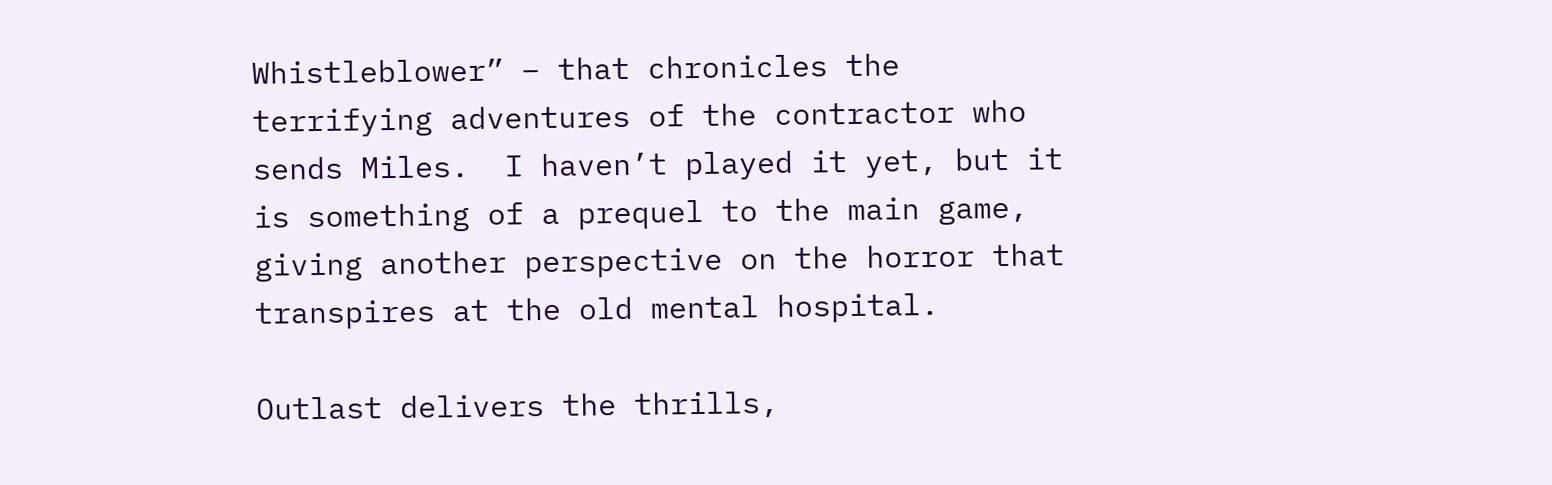Whistleblower” – that chronicles the terrifying adventures of the contractor who sends Miles.  I haven’t played it yet, but it is something of a prequel to the main game, giving another perspective on the horror that transpires at the old mental hospital.

Outlast delivers the thrills,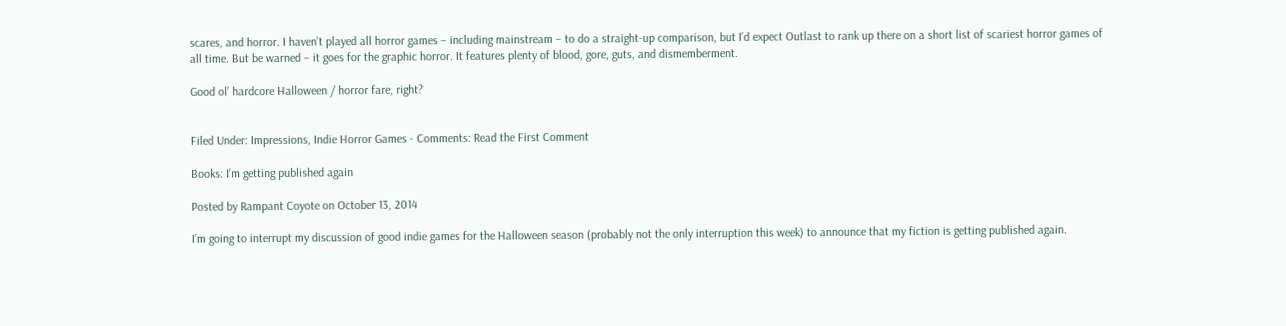scares, and horror. I haven’t played all horror games – including mainstream – to do a straight-up comparison, but I’d expect Outlast to rank up there on a short list of scariest horror games of all time. But be warned – it goes for the graphic horror. It features plenty of blood, gore, guts, and dismemberment.

Good ol’ hardcore Halloween / horror fare, right?


Filed Under: Impressions, Indie Horror Games - Comments: Read the First Comment

Books: I’m getting published again

Posted by Rampant Coyote on October 13, 2014

I’m going to interrupt my discussion of good indie games for the Halloween season (probably not the only interruption this week) to announce that my fiction is getting published again.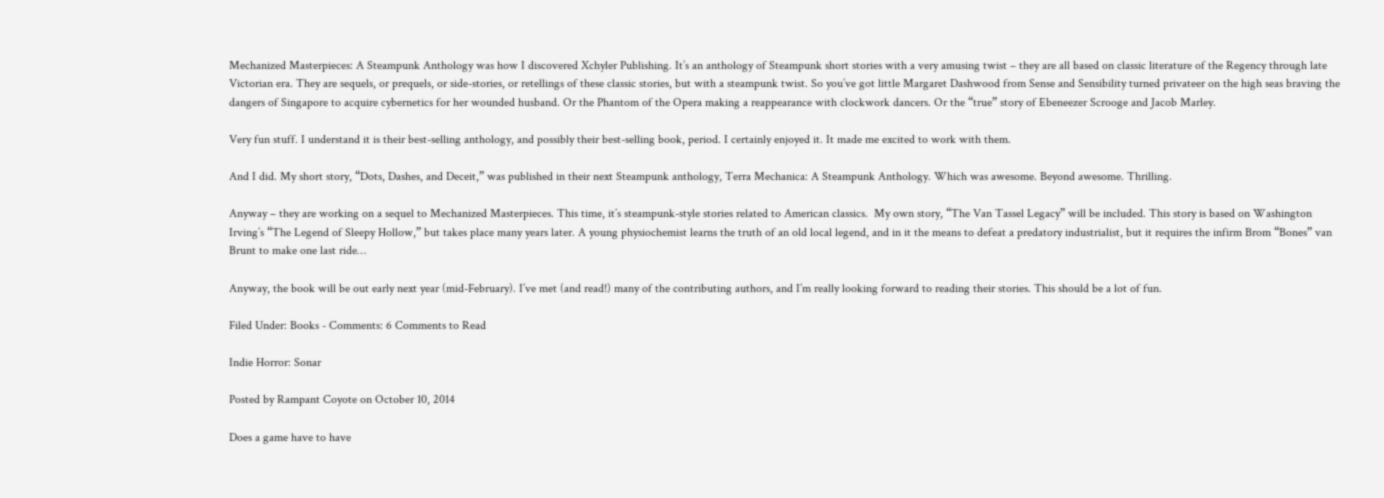Mechanized Masterpieces: A Steampunk Anthology was how I discovered Xchyler Publishing. It’s an anthology of Steampunk short stories with a very amusing twist – they are all based on classic literature of the Regency through late Victorian era. They are sequels, or prequels, or side-stories, or retellings of these classic stories, but with a steampunk twist. So you’ve got little Margaret Dashwood from Sense and Sensibility turned privateer on the high seas braving the dangers of Singapore to acquire cybernetics for her wounded husband. Or the Phantom of the Opera making a reappearance with clockwork dancers. Or the “true” story of Ebeneezer Scrooge and Jacob Marley.

Very fun stuff. I understand it is their best-selling anthology, and possibly their best-selling book, period. I certainly enjoyed it. It made me excited to work with them.

And I did. My short story, “Dots, Dashes, and Deceit,” was published in their next Steampunk anthology, Terra Mechanica: A Steampunk Anthology. Which was awesome. Beyond awesome. Thrilling.

Anyway – they are working on a sequel to Mechanized Masterpieces. This time, it’s steampunk-style stories related to American classics.  My own story, “The Van Tassel Legacy” will be included. This story is based on Washington Irving’s “The Legend of Sleepy Hollow,” but takes place many years later. A young physiochemist learns the truth of an old local legend, and in it the means to defeat a predatory industrialist, but it requires the infirm Brom “Bones” van Brunt to make one last ride…

Anyway, the book will be out early next year (mid-February). I’ve met (and read!) many of the contributing authors, and I’m really looking forward to reading their stories. This should be a lot of fun.

Filed Under: Books - Comments: 6 Comments to Read

Indie Horror: Sonar

Posted by Rampant Coyote on October 10, 2014

Does a game have to have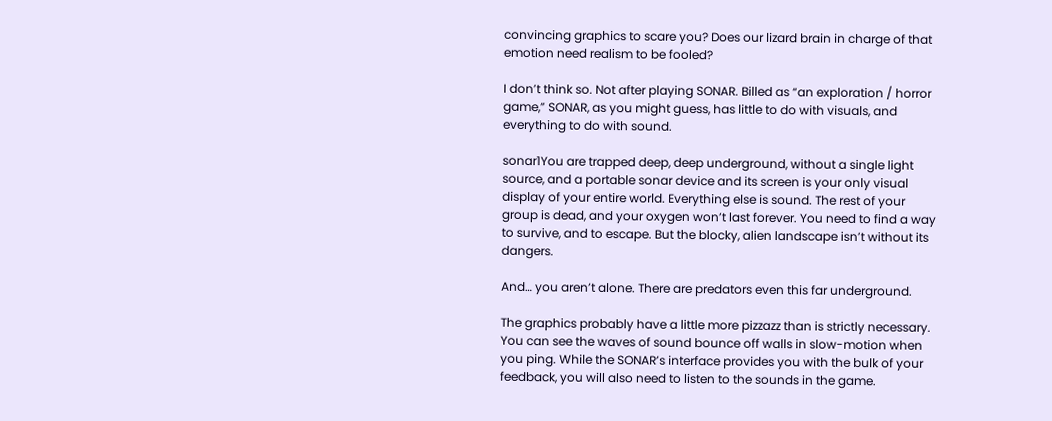convincing graphics to scare you? Does our lizard brain in charge of that emotion need realism to be fooled?

I don’t think so. Not after playing SONAR. Billed as “an exploration / horror game,” SONAR, as you might guess, has little to do with visuals, and everything to do with sound.

sonar1You are trapped deep, deep underground, without a single light source, and a portable sonar device and its screen is your only visual display of your entire world. Everything else is sound. The rest of your group is dead, and your oxygen won’t last forever. You need to find a way to survive, and to escape. But the blocky, alien landscape isn’t without its dangers.

And… you aren’t alone. There are predators even this far underground.

The graphics probably have a little more pizzazz than is strictly necessary. You can see the waves of sound bounce off walls in slow-motion when you ping. While the SONAR’s interface provides you with the bulk of your feedback, you will also need to listen to the sounds in the game.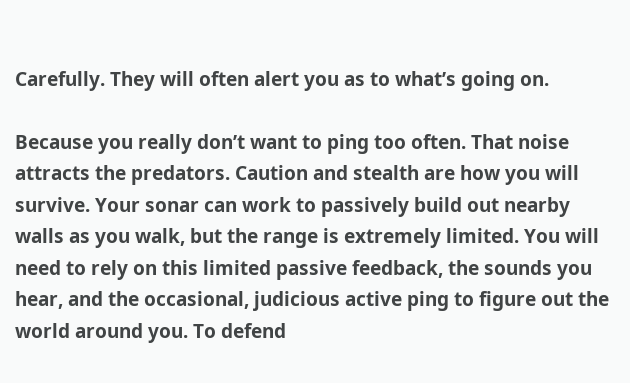Carefully. They will often alert you as to what’s going on.

Because you really don’t want to ping too often. That noise attracts the predators. Caution and stealth are how you will survive. Your sonar can work to passively build out nearby walls as you walk, but the range is extremely limited. You will need to rely on this limited passive feedback, the sounds you hear, and the occasional, judicious active ping to figure out the world around you. To defend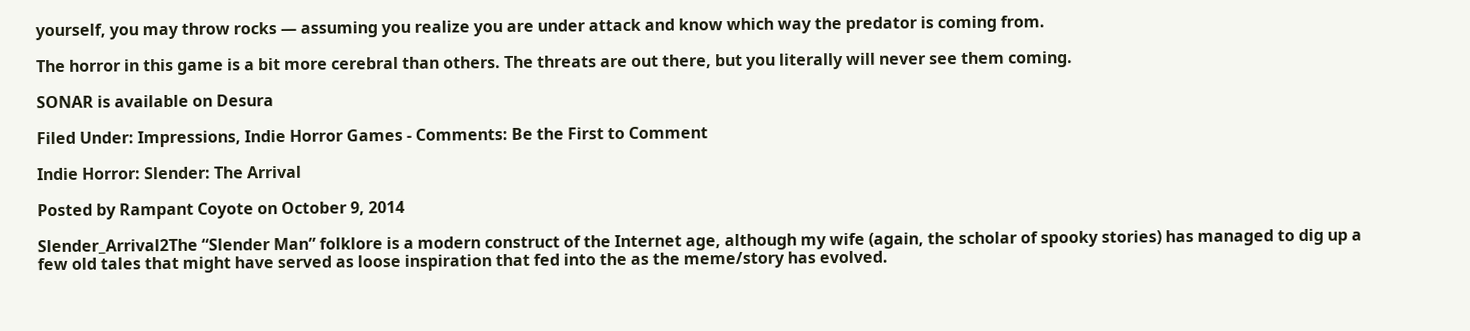yourself, you may throw rocks — assuming you realize you are under attack and know which way the predator is coming from.

The horror in this game is a bit more cerebral than others. The threats are out there, but you literally will never see them coming.

SONAR is available on Desura

Filed Under: Impressions, Indie Horror Games - Comments: Be the First to Comment

Indie Horror: Slender: The Arrival

Posted by Rampant Coyote on October 9, 2014

Slender_Arrival2The “Slender Man” folklore is a modern construct of the Internet age, although my wife (again, the scholar of spooky stories) has managed to dig up a few old tales that might have served as loose inspiration that fed into the as the meme/story has evolved.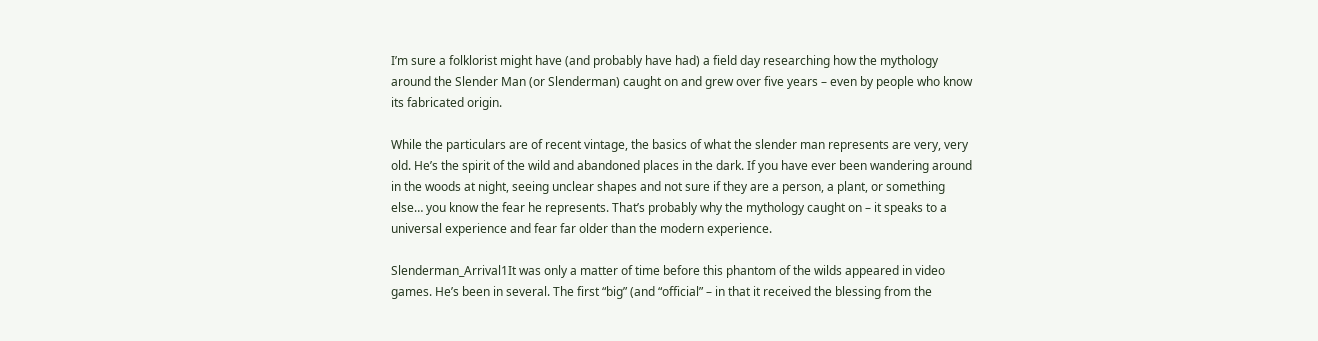I’m sure a folklorist might have (and probably have had) a field day researching how the mythology around the Slender Man (or Slenderman) caught on and grew over five years – even by people who know its fabricated origin.

While the particulars are of recent vintage, the basics of what the slender man represents are very, very old. He’s the spirit of the wild and abandoned places in the dark. If you have ever been wandering around in the woods at night, seeing unclear shapes and not sure if they are a person, a plant, or something else… you know the fear he represents. That’s probably why the mythology caught on – it speaks to a universal experience and fear far older than the modern experience.

Slenderman_Arrival1It was only a matter of time before this phantom of the wilds appeared in video games. He’s been in several. The first “big” (and “official” – in that it received the blessing from the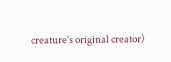creature’s original creator)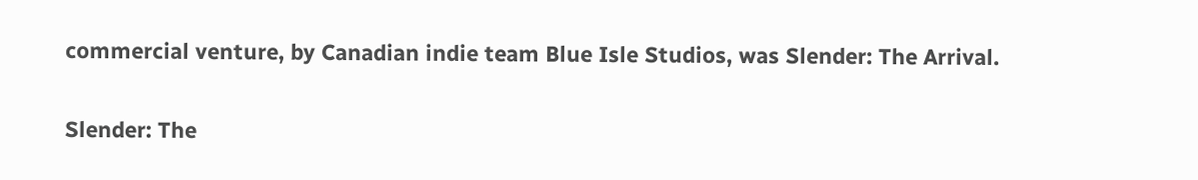commercial venture, by Canadian indie team Blue Isle Studios, was Slender: The Arrival.

Slender: The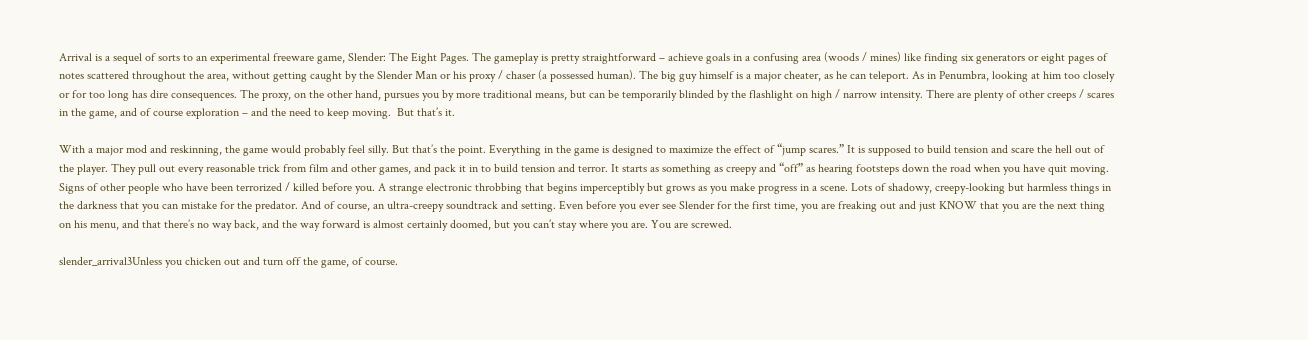Arrival is a sequel of sorts to an experimental freeware game, Slender: The Eight Pages. The gameplay is pretty straightforward – achieve goals in a confusing area (woods / mines) like finding six generators or eight pages of notes scattered throughout the area, without getting caught by the Slender Man or his proxy / chaser (a possessed human). The big guy himself is a major cheater, as he can teleport. As in Penumbra, looking at him too closely or for too long has dire consequences. The proxy, on the other hand, pursues you by more traditional means, but can be temporarily blinded by the flashlight on high / narrow intensity. There are plenty of other creeps / scares in the game, and of course exploration – and the need to keep moving.  But that’s it.

With a major mod and reskinning, the game would probably feel silly. But that’s the point. Everything in the game is designed to maximize the effect of “jump scares.” It is supposed to build tension and scare the hell out of the player. They pull out every reasonable trick from film and other games, and pack it in to build tension and terror. It starts as something as creepy and “off” as hearing footsteps down the road when you have quit moving. Signs of other people who have been terrorized / killed before you. A strange electronic throbbing that begins imperceptibly but grows as you make progress in a scene. Lots of shadowy, creepy-looking but harmless things in the darkness that you can mistake for the predator. And of course, an ultra-creepy soundtrack and setting. Even before you ever see Slender for the first time, you are freaking out and just KNOW that you are the next thing on his menu, and that there’s no way back, and the way forward is almost certainly doomed, but you can’t stay where you are. You are screwed.

slender_arrival3Unless you chicken out and turn off the game, of course.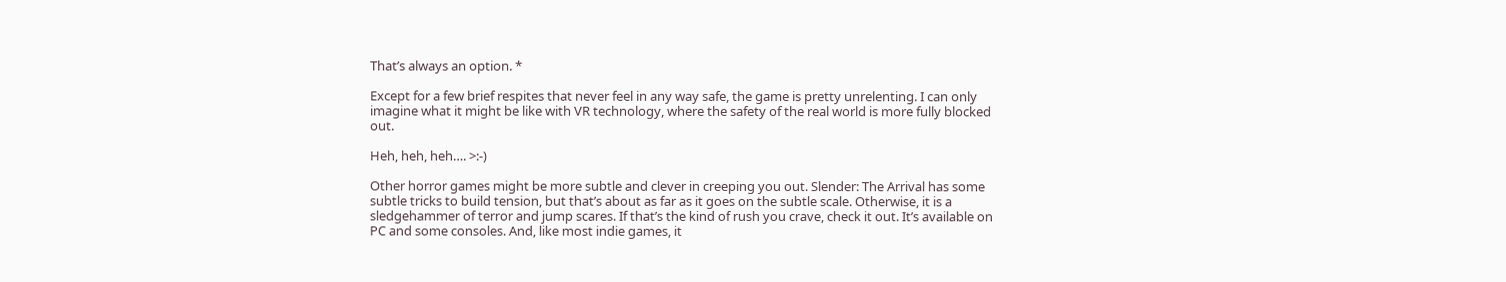That’s always an option. *

Except for a few brief respites that never feel in any way safe, the game is pretty unrelenting. I can only imagine what it might be like with VR technology, where the safety of the real world is more fully blocked out.

Heh, heh, heh…. >:-)

Other horror games might be more subtle and clever in creeping you out. Slender: The Arrival has some subtle tricks to build tension, but that’s about as far as it goes on the subtle scale. Otherwise, it is a sledgehammer of terror and jump scares. If that’s the kind of rush you crave, check it out. It’s available on PC and some consoles. And, like most indie games, it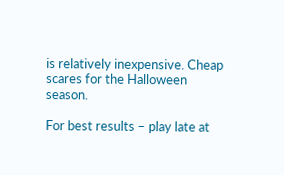is relatively inexpensive. Cheap scares for the Halloween season.

For best results – play late at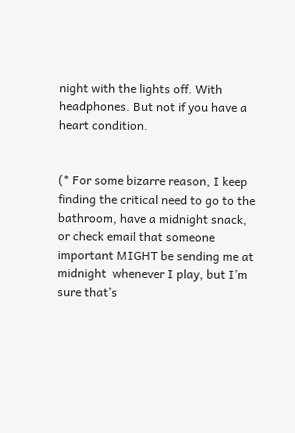night with the lights off. With headphones. But not if you have a heart condition.


(* For some bizarre reason, I keep finding the critical need to go to the bathroom, have a midnight snack, or check email that someone important MIGHT be sending me at midnight  whenever I play, but I’m sure that’s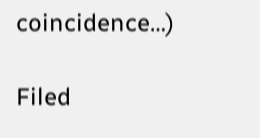coincidence…)

Filed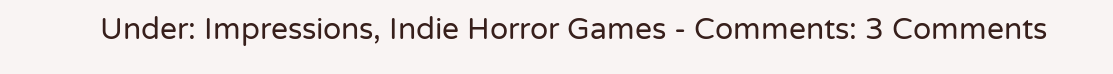Under: Impressions, Indie Horror Games - Comments: 3 Comments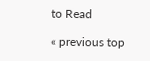to Read

« previous top